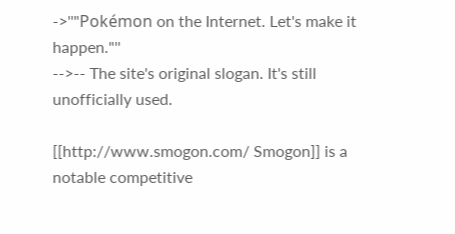->''"Pokémon on the Internet. Let's make it happen."''
-->-- The site's original slogan. It's still unofficially used.

[[http://www.smogon.com/ Smogon]] is a notable competitive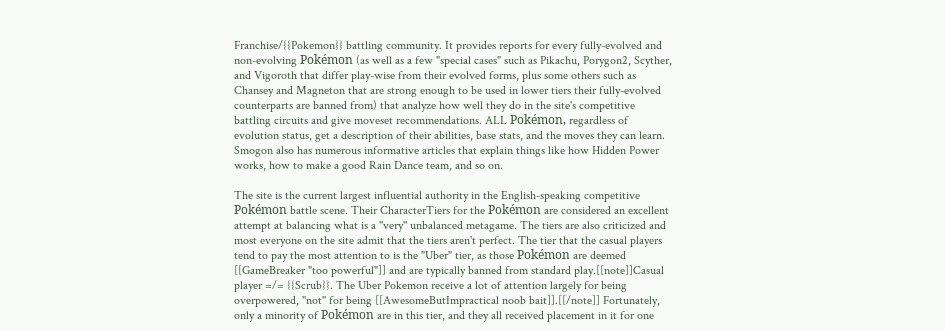Franchise/{{Pokemon}} battling community. It provides reports for every fully-evolved and non-evolving Pokémon (as well as a few "special cases" such as Pikachu, Porygon2, Scyther, and Vigoroth that differ play-wise from their evolved forms, plus some others such as Chansey and Magneton that are strong enough to be used in lower tiers their fully-evolved counterparts are banned from) that analyze how well they do in the site's competitive battling circuits and give moveset recommendations. ALL Pokémon, regardless of evolution status, get a description of their abilities, base stats, and the moves they can learn. Smogon also has numerous informative articles that explain things like how Hidden Power works, how to make a good Rain Dance team, and so on.

The site is the current largest influential authority in the English-speaking competitive Pokémon battle scene. Their CharacterTiers for the Pokémon are considered an excellent attempt at balancing what is a ''very'' unbalanced metagame. The tiers are also criticized and most everyone on the site admit that the tiers aren't perfect. The tier that the casual players tend to pay the most attention to is the "Uber" tier, as those Pokémon are deemed [[GameBreaker "too powerful"]] and are typically banned from standard play.[[note]]Casual player =/= {{Scrub}}. The Uber Pokemon receive a lot of attention largely for being overpowered, ''not'' for being [[AwesomeButImpractical noob bait]].[[/note]] Fortunately, only a minority of Pokémon are in this tier, and they all received placement in it for one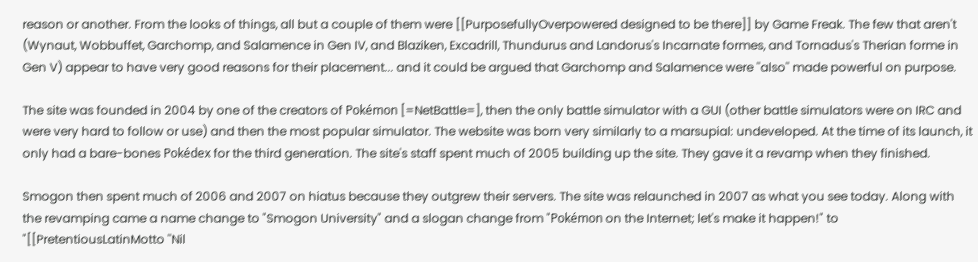reason or another. From the looks of things, all but a couple of them were [[PurposefullyOverpowered designed to be there]] by Game Freak. The few that aren't (Wynaut, Wobbuffet, Garchomp, and Salamence in Gen IV, and Blaziken, Excadrill, Thundurus and Landorus's Incarnate formes, and Tornadus's Therian forme in Gen V) appear to have very good reasons for their placement... and it could be argued that Garchomp and Salamence were ''also'' made powerful on purpose.

The site was founded in 2004 by one of the creators of Pokémon [=NetBattle=], then the only battle simulator with a GUI (other battle simulators were on IRC and were very hard to follow or use) and then the most popular simulator. The website was born very similarly to a marsupial: undeveloped. At the time of its launch, it only had a bare-bones Pokédex for the third generation. The site's staff spent much of 2005 building up the site. They gave it a revamp when they finished.

Smogon then spent much of 2006 and 2007 on hiatus because they outgrew their servers. The site was relaunched in 2007 as what you see today. Along with the revamping came a name change to "Smogon University" and a slogan change from "Pokémon on the Internet; let's make it happen!" to "[[PretentiousLatinMotto ''Nil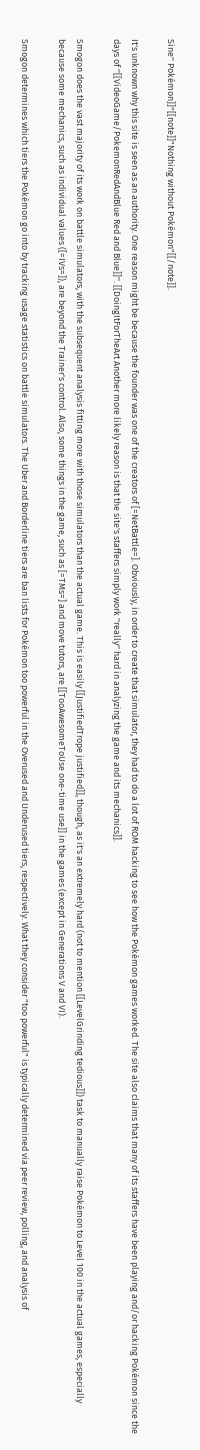Sine'' Pokémon]]"[[note]]"Nothing without Pokémon"[[/note]].

It's unknown why this site is seen as an authority. One reason might be because the founder was one of the creators of [=NetBattle=]. Obviously, in order to create that simulator, they had to do a lot of ROM hacking to see how the Pokémon games worked. The site also claims that many of its staffers have been playing and/or hacking Pokémon since the days of ''[[VideoGame/PokemonRedAndBlue Red and Blue]]''. [[DoingItForTheArt Another more likely reason is that the site's staffers simply work ''really'' hard in analyzing the game and its mechanics]].

Smogon does the vast majority of its work on battle simulators, with the subsequent analysis fitting more with those simulators than the actual game. This is easily [[JustifiedTrope justified]], though, as it's an extremely hard (not to mention [[LevelGrinding tedious]]) task to manually raise Pokémon to Level 100 in the actual games, especially because some mechanics, such as individual values ([=IVs=]), are beyond the Trainer's control. Also, some things in the game, such as [=TMs=] and move tutors, are [[TooAwesomeToUse one-time use]] in the games (except in Generations V and VI).

Smogon determines which tiers the Pokémon go into by tracking usage statistics on battle simulators. The Uber and Borderline tiers are ban lists for Pokémon too powerful in the Overused and Underused tiers, respectively. What they consider "too powerful" is typically determined via peer review, polling, and analysis of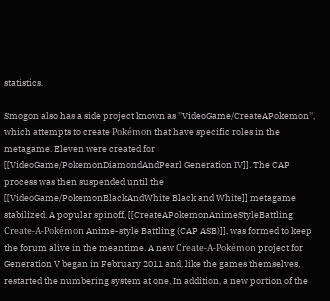statistics.

Smogon also has a side project known as ''VideoGame/CreateAPokemon'', which attempts to create Pokémon that have specific roles in the metagame. Eleven were created for [[VideoGame/PokemonDiamondAndPearl Generation IV]]. The CAP process was then suspended until the [[VideoGame/PokemonBlackAndWhite Black and White]] metagame stabilized. A popular spinoff, [[CreateAPokemonAnimeStyleBattling Create-A-Pokémon Anime-style Battling (CAP ASB)]], was formed to keep the forum alive in the meantime. A new Create-A-Pokémon project for Generation V began in February 2011 and, like the games themselves, restarted the numbering system at one. In addition, a new portion of the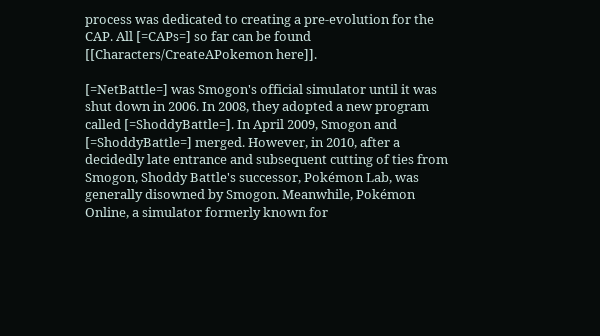process was dedicated to creating a pre-evolution for the CAP. All [=CAPs=] so far can be found [[Characters/CreateAPokemon here]].

[=NetBattle=] was Smogon's official simulator until it was shut down in 2006. In 2008, they adopted a new program called [=ShoddyBattle=]. In April 2009, Smogon and [=ShoddyBattle=] merged. However, in 2010, after a decidedly late entrance and subsequent cutting of ties from Smogon, Shoddy Battle's successor, Pokémon Lab, was generally disowned by Smogon. Meanwhile, Pokémon Online, a simulator formerly known for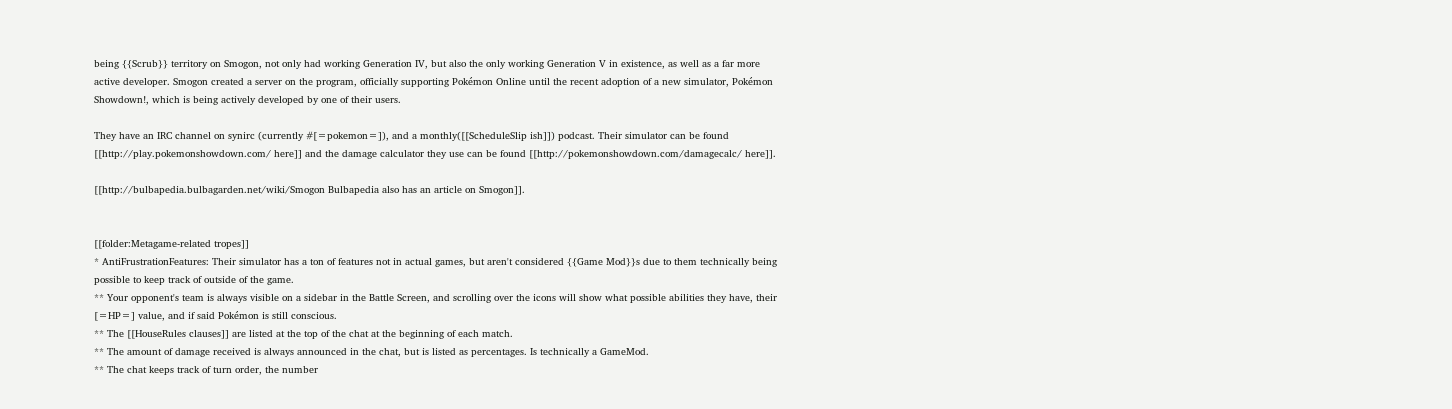being {{Scrub}} territory on Smogon, not only had working Generation IV, but also the only working Generation V in existence, as well as a far more active developer. Smogon created a server on the program, officially supporting Pokémon Online until the recent adoption of a new simulator, Pokémon Showdown!, which is being actively developed by one of their users.

They have an IRC channel on synirc (currently #[=pokemon=]), and a monthly([[ScheduleSlip ish]]) podcast. Their simulator can be found [[http://play.pokemonshowdown.com/ here]] and the damage calculator they use can be found [[http://pokemonshowdown.com/damagecalc/ here]].

[[http://bulbapedia.bulbagarden.net/wiki/Smogon Bulbapedia also has an article on Smogon]].


[[folder:Metagame-related tropes]]
* AntiFrustrationFeatures: Their simulator has a ton of features not in actual games, but aren't considered {{Game Mod}}s due to them technically being possible to keep track of outside of the game.
** Your opponent's team is always visible on a sidebar in the Battle Screen, and scrolling over the icons will show what possible abilities they have, their [=HP=] value, and if said Pokémon is still conscious.
** The [[HouseRules clauses]] are listed at the top of the chat at the beginning of each match.
** The amount of damage received is always announced in the chat, but is listed as percentages. Is technically a GameMod.
** The chat keeps track of turn order, the number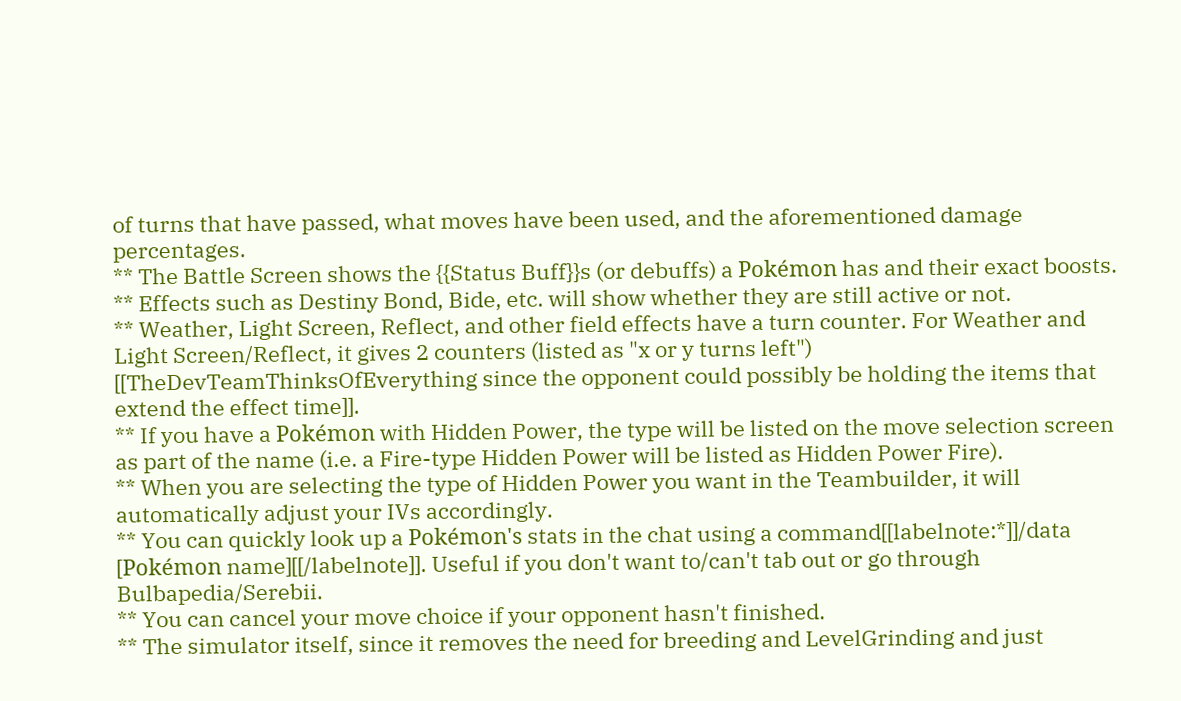of turns that have passed, what moves have been used, and the aforementioned damage percentages.
** The Battle Screen shows the {{Status Buff}}s (or debuffs) a Pokémon has and their exact boosts.
** Effects such as Destiny Bond, Bide, etc. will show whether they are still active or not.
** Weather, Light Screen, Reflect, and other field effects have a turn counter. For Weather and Light Screen/Reflect, it gives 2 counters (listed as "x or y turns left") [[TheDevTeamThinksOfEverything since the opponent could possibly be holding the items that extend the effect time]].
** If you have a Pokémon with Hidden Power, the type will be listed on the move selection screen as part of the name (i.e. a Fire-type Hidden Power will be listed as Hidden Power Fire).
** When you are selecting the type of Hidden Power you want in the Teambuilder, it will automatically adjust your IVs accordingly.
** You can quickly look up a Pokémon's stats in the chat using a command[[labelnote:*]]/data [Pokémon name][[/labelnote]]. Useful if you don't want to/can't tab out or go through Bulbapedia/Serebii.
** You can cancel your move choice if your opponent hasn't finished.
** The simulator itself, since it removes the need for breeding and LevelGrinding and just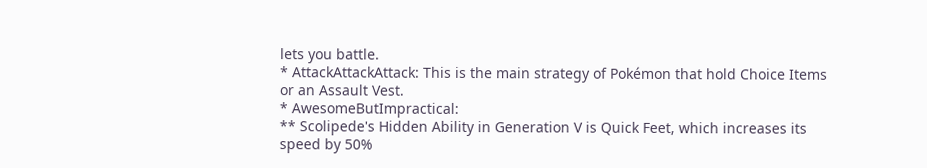lets you battle.
* AttackAttackAttack: This is the main strategy of Pokémon that hold Choice Items or an Assault Vest.
* AwesomeButImpractical:
** Scolipede's Hidden Ability in Generation V is Quick Feet, which increases its speed by 50%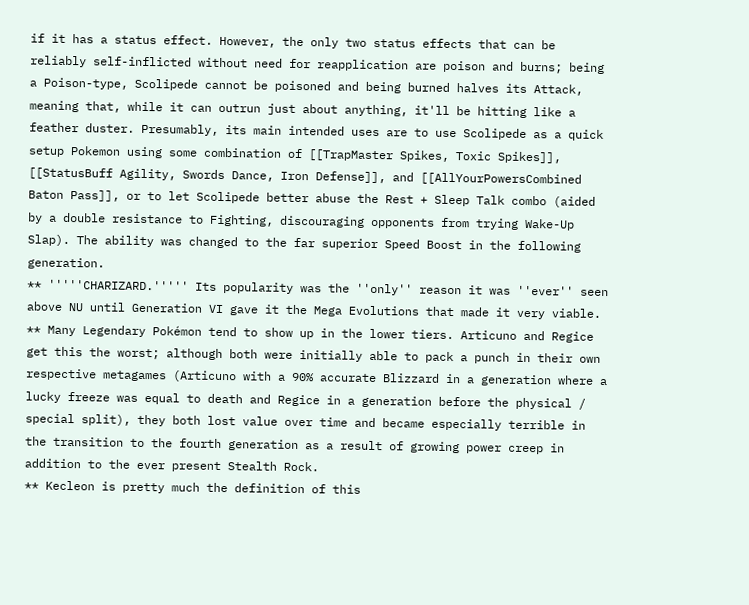if it has a status effect. However, the only two status effects that can be reliably self-inflicted without need for reapplication are poison and burns; being a Poison-type, Scolipede cannot be poisoned and being burned halves its Attack, meaning that, while it can outrun just about anything, it'll be hitting like a feather duster. Presumably, its main intended uses are to use Scolipede as a quick setup Pokemon using some combination of [[TrapMaster Spikes, Toxic Spikes]], [[StatusBuff Agility, Swords Dance, Iron Defense]], and [[AllYourPowersCombined Baton Pass]], or to let Scolipede better abuse the Rest + Sleep Talk combo (aided by a double resistance to Fighting, discouraging opponents from trying Wake-Up Slap). The ability was changed to the far superior Speed Boost in the following generation.
** '''''CHARIZARD.''''' Its popularity was the ''only'' reason it was ''ever'' seen above NU until Generation VI gave it the Mega Evolutions that made it very viable.
** Many Legendary Pokémon tend to show up in the lower tiers. Articuno and Regice get this the worst; although both were initially able to pack a punch in their own respective metagames (Articuno with a 90% accurate Blizzard in a generation where a lucky freeze was equal to death and Regice in a generation before the physical / special split), they both lost value over time and became especially terrible in the transition to the fourth generation as a result of growing power creep in addition to the ever present Stealth Rock.
** Kecleon is pretty much the definition of this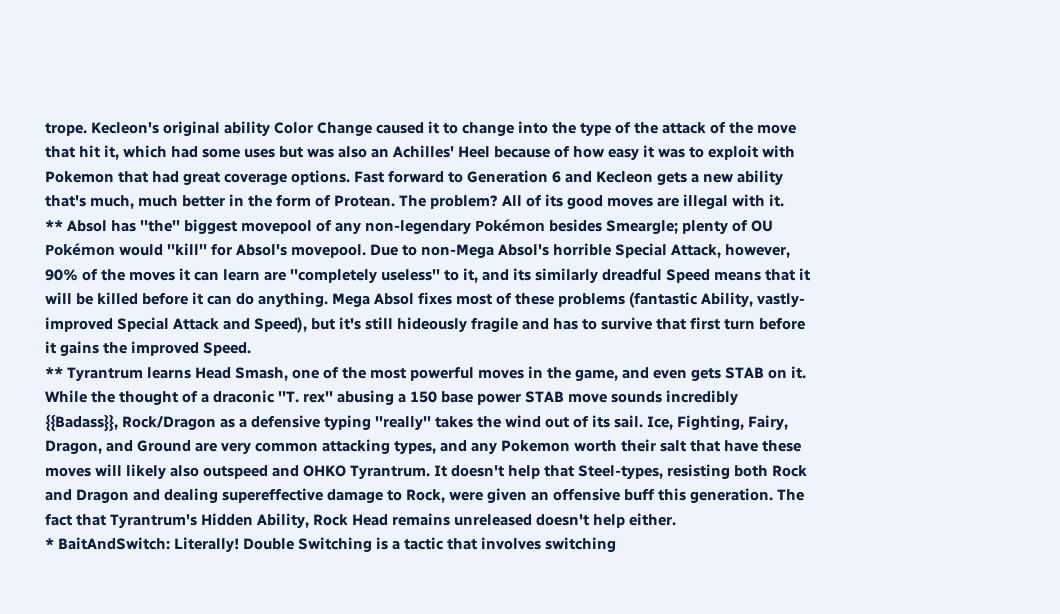trope. Kecleon's original ability Color Change caused it to change into the type of the attack of the move that hit it, which had some uses but was also an Achilles' Heel because of how easy it was to exploit with Pokemon that had great coverage options. Fast forward to Generation 6 and Kecleon gets a new ability that's much, much better in the form of Protean. The problem? All of its good moves are illegal with it.
** Absol has ''the'' biggest movepool of any non-legendary Pokémon besides Smeargle; plenty of OU Pokémon would ''kill'' for Absol's movepool. Due to non-Mega Absol's horrible Special Attack, however, 90% of the moves it can learn are ''completely useless'' to it, and its similarly dreadful Speed means that it will be killed before it can do anything. Mega Absol fixes most of these problems (fantastic Ability, vastly-improved Special Attack and Speed), but it's still hideously fragile and has to survive that first turn before it gains the improved Speed.
** Tyrantrum learns Head Smash, one of the most powerful moves in the game, and even gets STAB on it. While the thought of a draconic ''T. rex'' abusing a 150 base power STAB move sounds incredibly {{Badass}}, Rock/Dragon as a defensive typing ''really'' takes the wind out of its sail. Ice, Fighting, Fairy, Dragon, and Ground are very common attacking types, and any Pokemon worth their salt that have these moves will likely also outspeed and OHKO Tyrantrum. It doesn't help that Steel-types, resisting both Rock and Dragon and dealing supereffective damage to Rock, were given an offensive buff this generation. The fact that Tyrantrum's Hidden Ability, Rock Head remains unreleased doesn't help either.
* BaitAndSwitch: Literally! Double Switching is a tactic that involves switching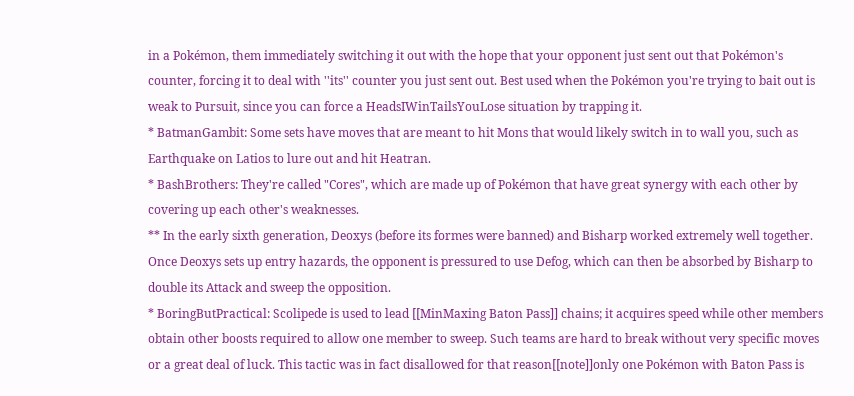in a Pokémon, them immediately switching it out with the hope that your opponent just sent out that Pokémon's counter, forcing it to deal with ''its'' counter you just sent out. Best used when the Pokémon you're trying to bait out is weak to Pursuit, since you can force a HeadsIWinTailsYouLose situation by trapping it.
* BatmanGambit: Some sets have moves that are meant to hit Mons that would likely switch in to wall you, such as Earthquake on Latios to lure out and hit Heatran.
* BashBrothers: They're called "Cores", which are made up of Pokémon that have great synergy with each other by covering up each other's weaknesses.
** In the early sixth generation, Deoxys (before its formes were banned) and Bisharp worked extremely well together. Once Deoxys sets up entry hazards, the opponent is pressured to use Defog, which can then be absorbed by Bisharp to double its Attack and sweep the opposition.
* BoringButPractical: Scolipede is used to lead [[MinMaxing Baton Pass]] chains; it acquires speed while other members obtain other boosts required to allow one member to sweep. Such teams are hard to break without very specific moves or a great deal of luck. This tactic was in fact disallowed for that reason[[note]]only one Pokémon with Baton Pass is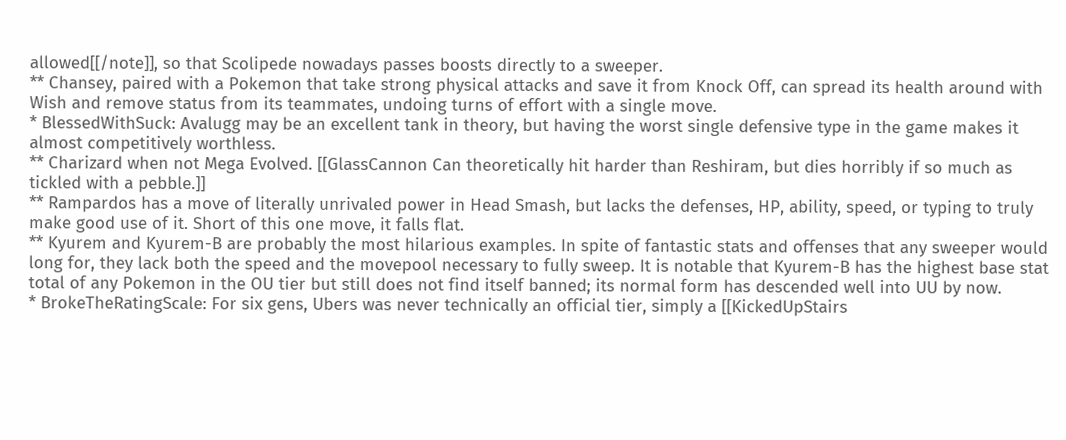allowed[[/note]], so that Scolipede nowadays passes boosts directly to a sweeper.
** Chansey, paired with a Pokemon that take strong physical attacks and save it from Knock Off, can spread its health around with Wish and remove status from its teammates, undoing turns of effort with a single move.
* BlessedWithSuck: Avalugg may be an excellent tank in theory, but having the worst single defensive type in the game makes it almost competitively worthless.
** Charizard when not Mega Evolved. [[GlassCannon Can theoretically hit harder than Reshiram, but dies horribly if so much as tickled with a pebble.]]
** Rampardos has a move of literally unrivaled power in Head Smash, but lacks the defenses, HP, ability, speed, or typing to truly make good use of it. Short of this one move, it falls flat.
** Kyurem and Kyurem-B are probably the most hilarious examples. In spite of fantastic stats and offenses that any sweeper would long for, they lack both the speed and the movepool necessary to fully sweep. It is notable that Kyurem-B has the highest base stat total of any Pokemon in the OU tier but still does not find itself banned; its normal form has descended well into UU by now.
* BrokeTheRatingScale: For six gens, Ubers was never technically an official tier, simply a [[KickedUpStairs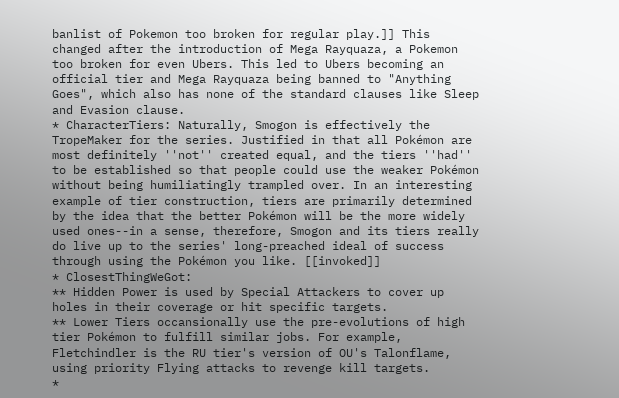banlist of Pokemon too broken for regular play.]] This changed after the introduction of Mega Rayquaza, a Pokemon too broken for even Ubers. This led to Ubers becoming an official tier and Mega Rayquaza being banned to "Anything Goes", which also has none of the standard clauses like Sleep and Evasion clause.
* CharacterTiers: Naturally, Smogon is effectively the TropeMaker for the series. Justified in that all Pokémon are most definitely ''not'' created equal, and the tiers ''had'' to be established so that people could use the weaker Pokémon without being humiliatingly trampled over. In an interesting example of tier construction, tiers are primarily determined by the idea that the better Pokémon will be the more widely used ones--in a sense, therefore, Smogon and its tiers really do live up to the series' long-preached ideal of success through using the Pokémon you like. [[invoked]]
* ClosestThingWeGot:
** Hidden Power is used by Special Attackers to cover up holes in their coverage or hit specific targets.
** Lower Tiers occansionally use the pre-evolutions of high tier Pokémon to fulfill similar jobs. For example, Fletchindler is the RU tier's version of OU's Talonflame, using priority Flying attacks to revenge kill targets.
*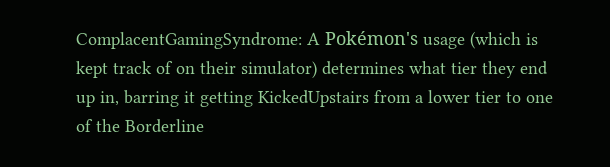ComplacentGamingSyndrome: A Pokémon's usage (which is kept track of on their simulator) determines what tier they end up in, barring it getting KickedUpstairs from a lower tier to one of the Borderline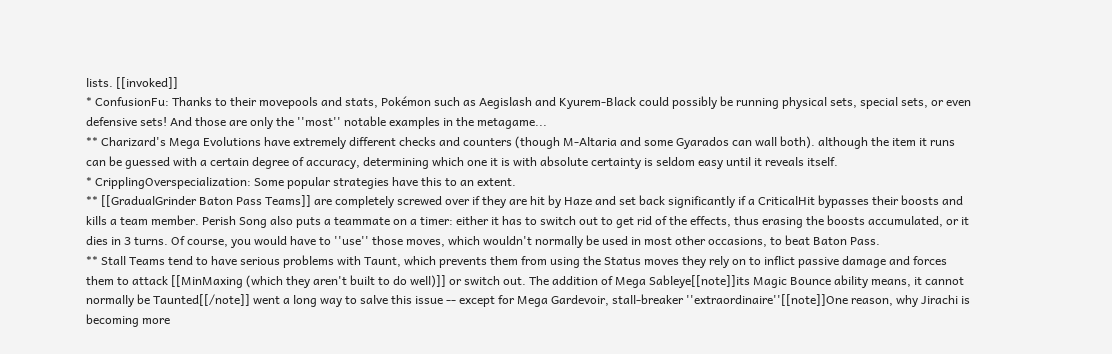lists. [[invoked]]
* ConfusionFu: Thanks to their movepools and stats, Pokémon such as Aegislash and Kyurem-Black could possibly be running physical sets, special sets, or even defensive sets! And those are only the ''most'' notable examples in the metagame...
** Charizard's Mega Evolutions have extremely different checks and counters (though M-Altaria and some Gyarados can wall both). although the item it runs can be guessed with a certain degree of accuracy, determining which one it is with absolute certainty is seldom easy until it reveals itself.
* CripplingOverspecialization: Some popular strategies have this to an extent.
** [[GradualGrinder Baton Pass Teams]] are completely screwed over if they are hit by Haze and set back significantly if a CriticalHit bypasses their boosts and kills a team member. Perish Song also puts a teammate on a timer: either it has to switch out to get rid of the effects, thus erasing the boosts accumulated, or it dies in 3 turns. Of course, you would have to ''use'' those moves, which wouldn't normally be used in most other occasions, to beat Baton Pass.
** Stall Teams tend to have serious problems with Taunt, which prevents them from using the Status moves they rely on to inflict passive damage and forces them to attack [[MinMaxing (which they aren't built to do well)]] or switch out. The addition of Mega Sableye[[note]]its Magic Bounce ability means, it cannot normally be Taunted[[/note]] went a long way to salve this issue -- except for Mega Gardevoir, stall-breaker ''extraordinaire''[[note]]One reason, why Jirachi is becoming more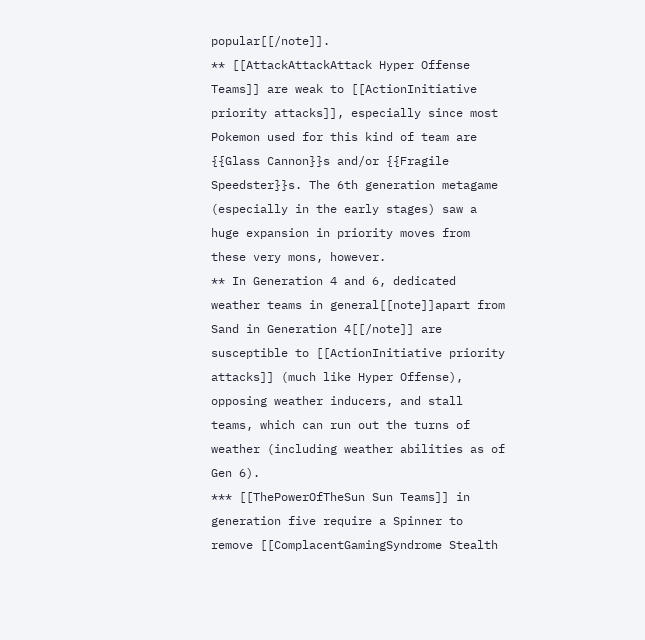popular[[/note]].
** [[AttackAttackAttack Hyper Offense Teams]] are weak to [[ActionInitiative priority attacks]], especially since most Pokemon used for this kind of team are {{Glass Cannon}}s and/or {{Fragile Speedster}}s. The 6th generation metagame (especially in the early stages) saw a huge expansion in priority moves from these very mons, however.
** In Generation 4 and 6, dedicated weather teams in general[[note]]apart from Sand in Generation 4[[/note]] are susceptible to [[ActionInitiative priority attacks]] (much like Hyper Offense), opposing weather inducers, and stall teams, which can run out the turns of weather (including weather abilities as of Gen 6).
*** [[ThePowerOfTheSun Sun Teams]] in generation five require a Spinner to remove [[ComplacentGamingSyndrome Stealth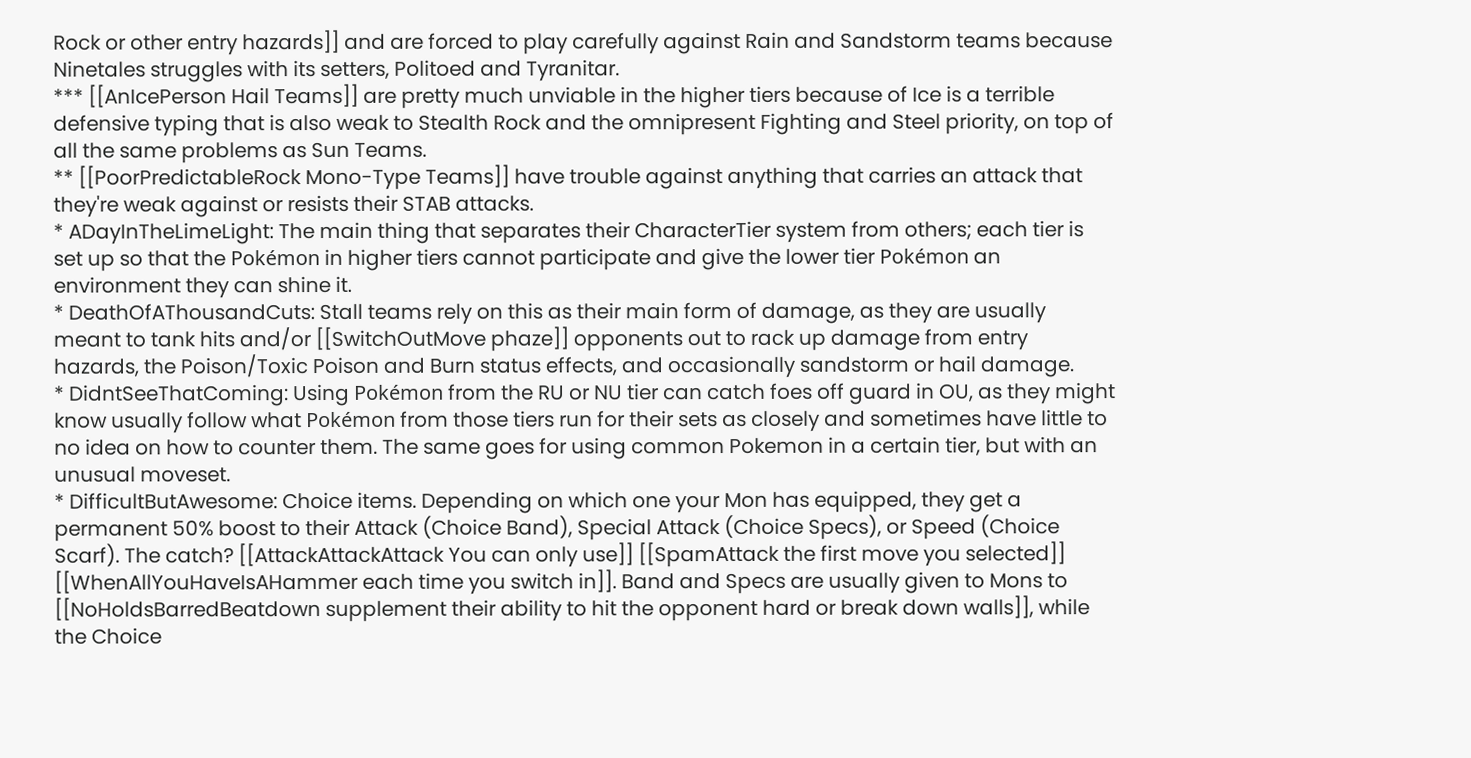Rock or other entry hazards]] and are forced to play carefully against Rain and Sandstorm teams because Ninetales struggles with its setters, Politoed and Tyranitar.
*** [[AnIcePerson Hail Teams]] are pretty much unviable in the higher tiers because of Ice is a terrible defensive typing that is also weak to Stealth Rock and the omnipresent Fighting and Steel priority, on top of all the same problems as Sun Teams.
** [[PoorPredictableRock Mono-Type Teams]] have trouble against anything that carries an attack that they're weak against or resists their STAB attacks.
* ADayInTheLimeLight: The main thing that separates their CharacterTier system from others; each tier is set up so that the Pokémon in higher tiers cannot participate and give the lower tier Pokémon an environment they can shine it.
* DeathOfAThousandCuts: Stall teams rely on this as their main form of damage, as they are usually meant to tank hits and/or [[SwitchOutMove phaze]] opponents out to rack up damage from entry hazards, the Poison/Toxic Poison and Burn status effects, and occasionally sandstorm or hail damage.
* DidntSeeThatComing: Using Pokémon from the RU or NU tier can catch foes off guard in OU, as they might know usually follow what Pokémon from those tiers run for their sets as closely and sometimes have little to no idea on how to counter them. The same goes for using common Pokemon in a certain tier, but with an unusual moveset.
* DifficultButAwesome: Choice items. Depending on which one your Mon has equipped, they get a permanent 50% boost to their Attack (Choice Band), Special Attack (Choice Specs), or Speed (Choice Scarf). The catch? [[AttackAttackAttack You can only use]] [[SpamAttack the first move you selected]] [[WhenAllYouHaveIsAHammer each time you switch in]]. Band and Specs are usually given to Mons to [[NoHoldsBarredBeatdown supplement their ability to hit the opponent hard or break down walls]], while the Choice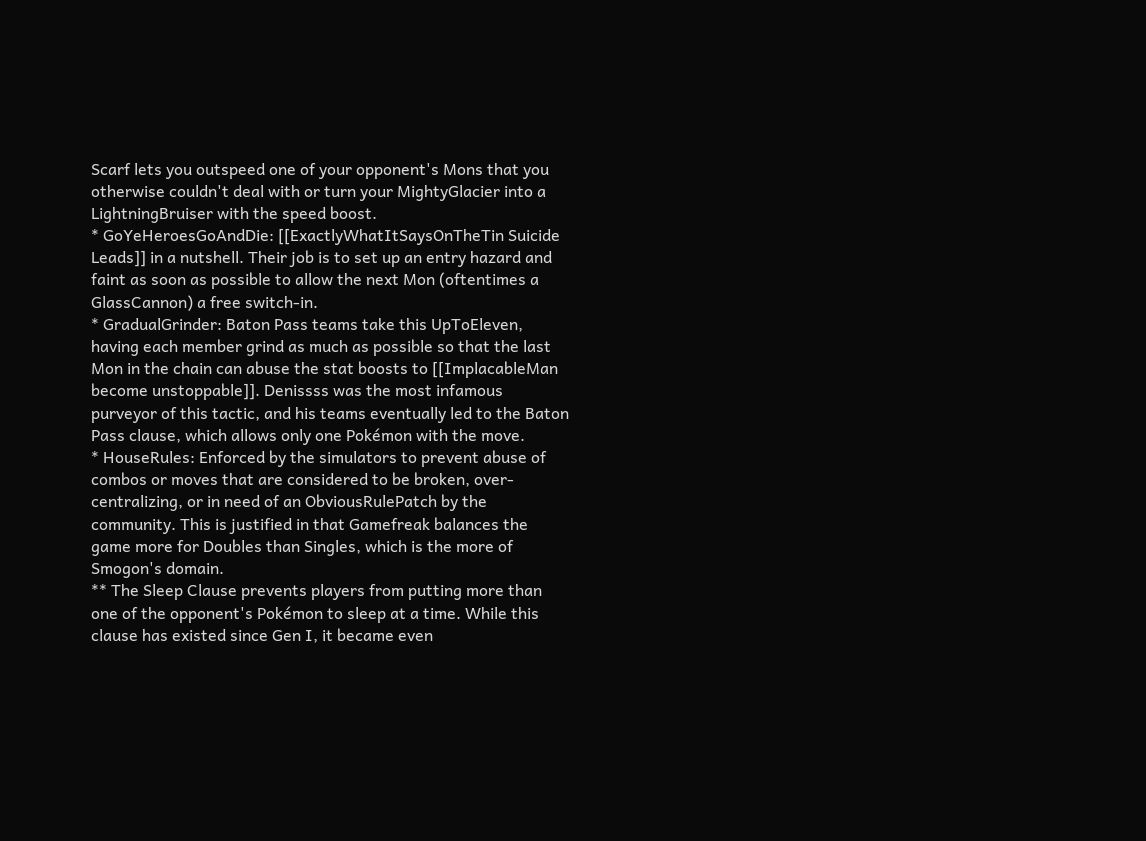Scarf lets you outspeed one of your opponent's Mons that you otherwise couldn't deal with or turn your MightyGlacier into a LightningBruiser with the speed boost.
* GoYeHeroesGoAndDie: [[ExactlyWhatItSaysOnTheTin Suicide Leads]] in a nutshell. Their job is to set up an entry hazard and faint as soon as possible to allow the next Mon (oftentimes a GlassCannon) a free switch-in.
* GradualGrinder: Baton Pass teams take this UpToEleven, having each member grind as much as possible so that the last Mon in the chain can abuse the stat boosts to [[ImplacableMan become unstoppable]]. Denissss was the most infamous purveyor of this tactic, and his teams eventually led to the Baton Pass clause, which allows only one Pokémon with the move.
* HouseRules: Enforced by the simulators to prevent abuse of combos or moves that are considered to be broken, over-centralizing, or in need of an ObviousRulePatch by the community. This is justified in that Gamefreak balances the game more for Doubles than Singles, which is the more of Smogon's domain.
** The Sleep Clause prevents players from putting more than one of the opponent's Pokémon to sleep at a time. While this clause has existed since Gen I, it became even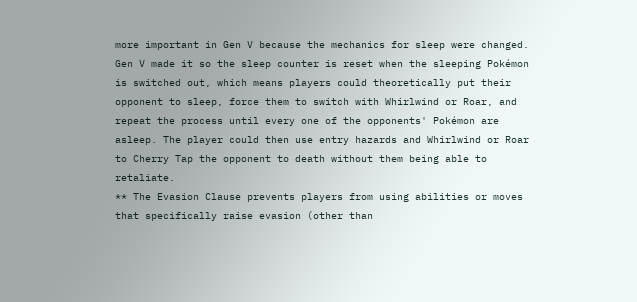more important in Gen V because the mechanics for sleep were changed. Gen V made it so the sleep counter is reset when the sleeping Pokémon is switched out, which means players could theoretically put their opponent to sleep, force them to switch with Whirlwind or Roar, and repeat the process until every one of the opponents' Pokémon are asleep. The player could then use entry hazards and Whirlwind or Roar to Cherry Tap the opponent to death without them being able to retaliate.
** The Evasion Clause prevents players from using abilities or moves that specifically raise evasion (other than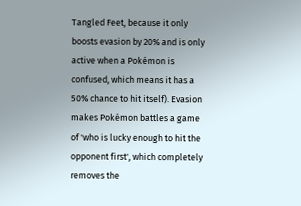Tangled Feet, because it only boosts evasion by 20% and is only active when a Pokémon is confused, which means it has a 50% chance to hit itself). Evasion makes Pokémon battles a game of 'who is lucky enough to hit the opponent first', which completely removes the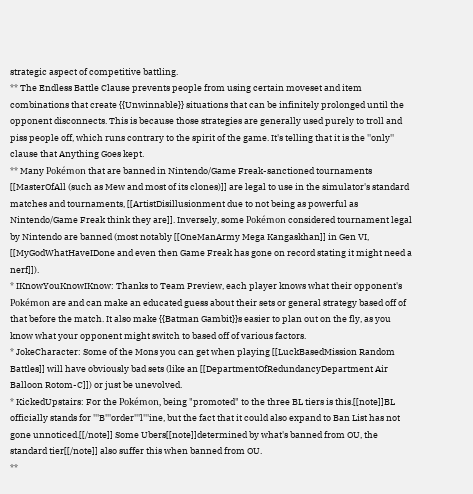strategic aspect of competitive battling.
** The Endless Battle Clause prevents people from using certain moveset and item combinations that create {{Unwinnable}} situations that can be infinitely prolonged until the opponent disconnects. This is because those strategies are generally used purely to troll and piss people off, which runs contrary to the spirit of the game. It's telling that it is the ''only'' clause that Anything Goes kept.
** Many Pokémon that are banned in Nintendo/Game Freak-sanctioned tournaments [[MasterOfAll (such as Mew and most of its clones)]] are legal to use in the simulator's standard matches and tournaments, [[ArtistDisillusionment due to not being as powerful as Nintendo/Game Freak think they are]]. Inversely, some Pokémon considered tournament legal by Nintendo are banned (most notably [[OneManArmy Mega Kangaskhan]] in Gen VI, [[MyGodWhatHaveIDone and even then Game Freak has gone on record stating it might need a nerf]]).
* IKnowYouKnowIKnow: Thanks to Team Preview, each player knows what their opponent's Pokémon are and can make an educated guess about their sets or general strategy based off of that before the match. It also make {{Batman Gambit}}s easier to plan out on the fly, as you know what your opponent might switch to based off of various factors.
* JokeCharacter: Some of the Mons you can get when playing [[LuckBasedMission Random Battles]] will have obviously bad sets (like an [[DepartmentOfRedundancyDepartment Air Balloon Rotom-C]]) or just be unevolved.
* KickedUpstairs: For the Pokémon, being "promoted" to the three BL tiers is this.[[note]]BL officially stands for '''B'''order'''l'''ine, but the fact that it could also expand to Ban List has not gone unnoticed.[[/note]] Some Ubers[[note]]determined by what's banned from OU, the standard tier[[/note]] also suffer this when banned from OU.
**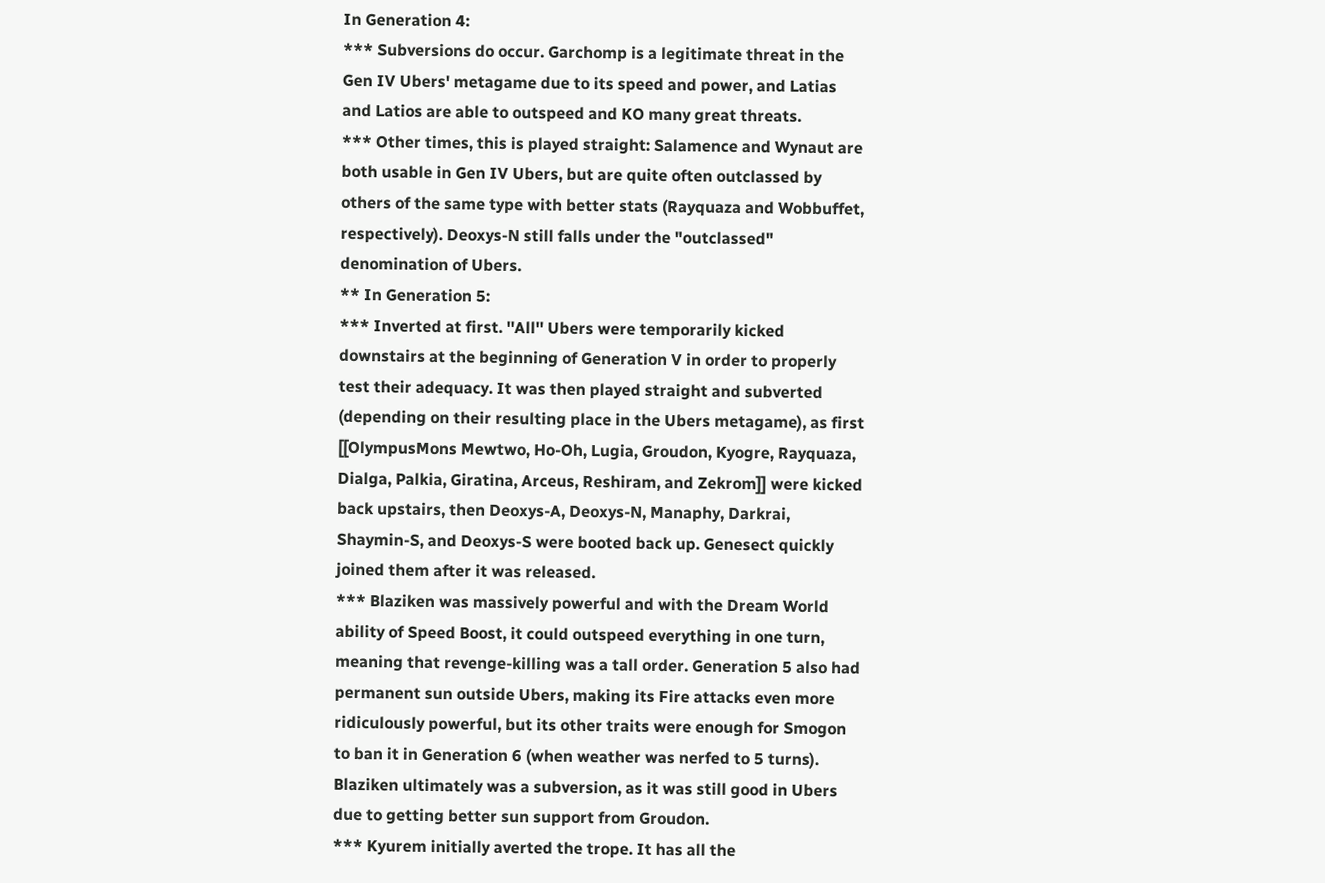In Generation 4:
*** Subversions do occur. Garchomp is a legitimate threat in the Gen IV Ubers' metagame due to its speed and power, and Latias and Latios are able to outspeed and KO many great threats.
*** Other times, this is played straight: Salamence and Wynaut are both usable in Gen IV Ubers, but are quite often outclassed by others of the same type with better stats (Rayquaza and Wobbuffet, respectively). Deoxys-N still falls under the "outclassed" denomination of Ubers.
** In Generation 5:
*** Inverted at first. ''All'' Ubers were temporarily kicked downstairs at the beginning of Generation V in order to properly test their adequacy. It was then played straight and subverted (depending on their resulting place in the Ubers metagame), as first [[OlympusMons Mewtwo, Ho-Oh, Lugia, Groudon, Kyogre, Rayquaza, Dialga, Palkia, Giratina, Arceus, Reshiram, and Zekrom]] were kicked back upstairs, then Deoxys-A, Deoxys-N, Manaphy, Darkrai, Shaymin-S, and Deoxys-S were booted back up. Genesect quickly joined them after it was released.
*** Blaziken was massively powerful and with the Dream World ability of Speed Boost, it could outspeed everything in one turn, meaning that revenge-killing was a tall order. Generation 5 also had permanent sun outside Ubers, making its Fire attacks even more ridiculously powerful, but its other traits were enough for Smogon to ban it in Generation 6 (when weather was nerfed to 5 turns). Blaziken ultimately was a subversion, as it was still good in Ubers due to getting better sun support from Groudon.
*** Kyurem initially averted the trope. It has all the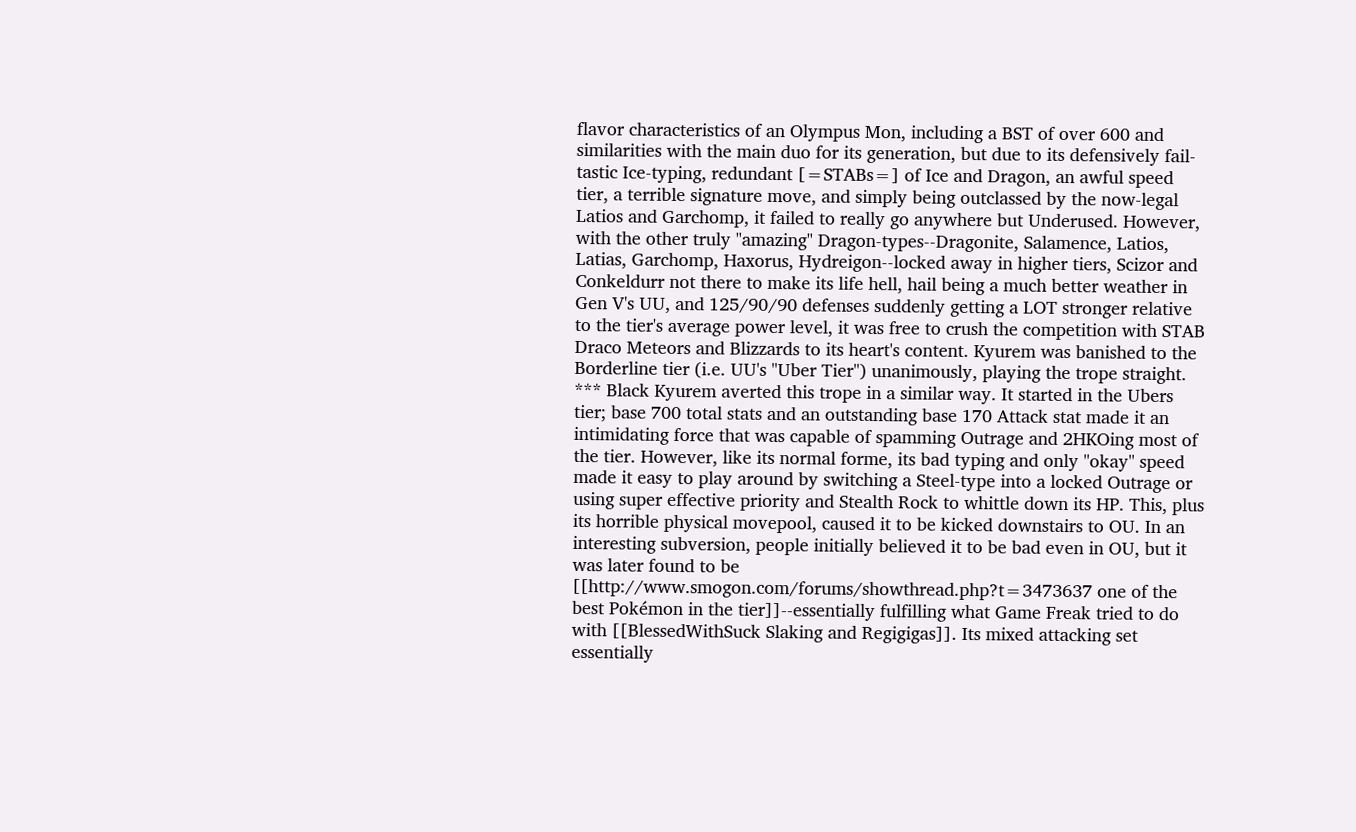flavor characteristics of an Olympus Mon, including a BST of over 600 and similarities with the main duo for its generation, but due to its defensively fail-tastic Ice-typing, redundant [=STABs=] of Ice and Dragon, an awful speed tier, a terrible signature move, and simply being outclassed by the now-legal Latios and Garchomp, it failed to really go anywhere but Underused. However, with the other truly "amazing" Dragon-types--Dragonite, Salamence, Latios, Latias, Garchomp, Haxorus, Hydreigon--locked away in higher tiers, Scizor and Conkeldurr not there to make its life hell, hail being a much better weather in Gen V's UU, and 125/90/90 defenses suddenly getting a LOT stronger relative to the tier's average power level, it was free to crush the competition with STAB Draco Meteors and Blizzards to its heart's content. Kyurem was banished to the Borderline tier (i.e. UU's "Uber Tier") unanimously, playing the trope straight.
*** Black Kyurem averted this trope in a similar way. It started in the Ubers tier; base 700 total stats and an outstanding base 170 Attack stat made it an intimidating force that was capable of spamming Outrage and 2HKOing most of the tier. However, like its normal forme, its bad typing and only ''okay'' speed made it easy to play around by switching a Steel-type into a locked Outrage or using super effective priority and Stealth Rock to whittle down its HP. This, plus its horrible physical movepool, caused it to be kicked downstairs to OU. In an interesting subversion, people initially believed it to be bad even in OU, but it was later found to be [[http://www.smogon.com/forums/showthread.php?t=3473637 one of the best Pokémon in the tier]]--essentially fulfilling what Game Freak tried to do with [[BlessedWithSuck Slaking and Regigigas]]. Its mixed attacking set essentially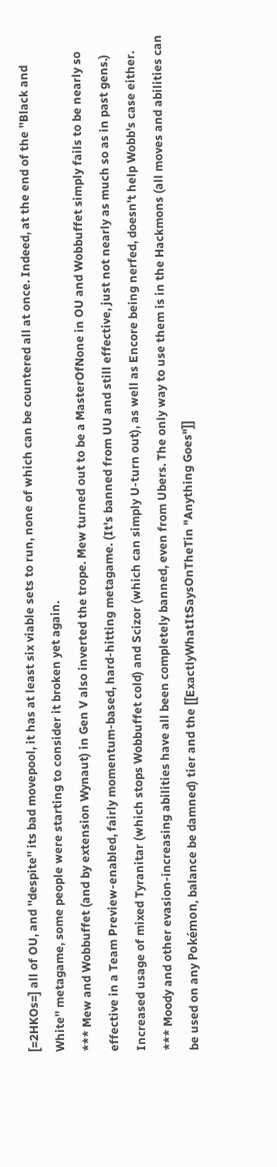[=2HKOs=] all of OU, and ''despite'' its bad movepool, it has at least six viable sets to run, none of which can be countered all at once. Indeed, at the end of the ''Black and White'' metagame, some people were starting to consider it broken yet again.
*** Mew and Wobbuffet (and by extension Wynaut) in Gen V also inverted the trope. Mew turned out to be a MasterOfNone in OU and Wobbuffet simply fails to be nearly so effective in a Team Preview-enabled, fairly momentum-based, hard-hitting metagame. (It's banned from UU and still effective, just not nearly as much so as in past gens.) Increased usage of mixed Tyranitar (which stops Wobbuffet cold) and Scizor (which can simply U-turn out), as well as Encore being nerfed, doesn't help Wobb's case either.
*** Moody and other evasion-increasing abilities have all been completely banned, even from Ubers. The only way to use them is in the Hackmons (all moves and abilities can be used on any Pokémon, balance be damned) tier and the [[ExactlyWhatItSaysOnTheTin "Anything Goes"]]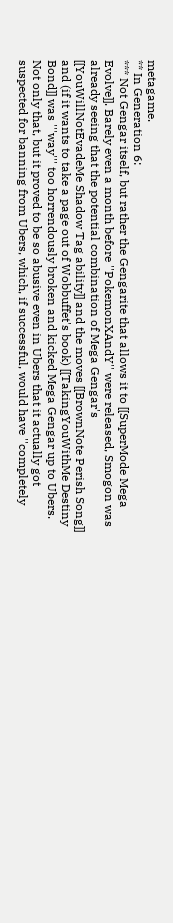metagame.
** In Generation 6:
*** Not Gengar itself, but rather the Gengarite that allows it to [[SuperMode Mega Evolve]]. Barely even a month before ''PokemonXAndY'' were released, Smogon was already seeing that the potential combination of Mega Gengar's [[YouWillNotEvadeMe Shadow Tag ability]] and the moves [[BrownNote Perish Song]] and (if it wants to take a page out of Wobbuffet's book) [[TakingYouWithMe Destiny Bond]] was '''way''' too horrendously broken and kicked Mega Gengar up to Ubers. Not only that, but it proved to be so abusive even in Ubers that it actually got suspected for banning from Ubers, which, if successful, would have ''completely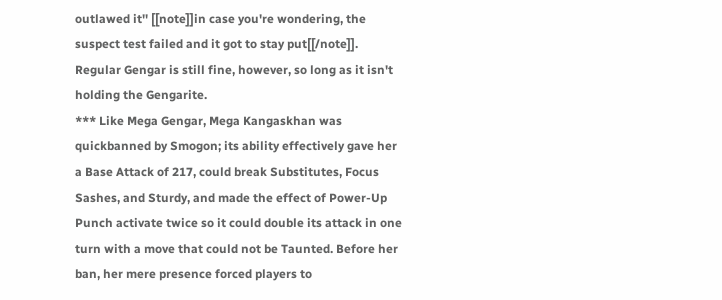outlawed it'' [[note]]in case you're wondering, the suspect test failed and it got to stay put[[/note]]. Regular Gengar is still fine, however, so long as it isn't holding the Gengarite.
*** Like Mega Gengar, Mega Kangaskhan was quickbanned by Smogon; its ability effectively gave her a Base Attack of 217, could break Substitutes, Focus Sashes, and Sturdy, and made the effect of Power-Up Punch activate twice so it could double its attack in one turn with a move that could not be Taunted. Before her ban, her mere presence forced players to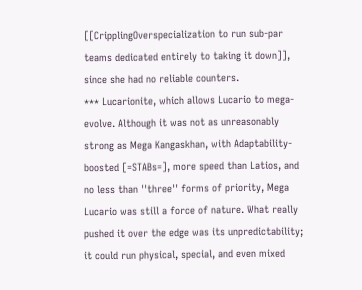[[CripplingOverspecialization to run sub-par teams dedicated entirely to taking it down]], since she had no reliable counters.
*** Lucarionite, which allows Lucario to mega-evolve. Although it was not as unreasonably strong as Mega Kangaskhan, with Adaptability-boosted [=STABs=], more speed than Latios, and no less than ''three'' forms of priority, Mega Lucario was still a force of nature. What really pushed it over the edge was its unpredictability; it could run physical, special, and even mixed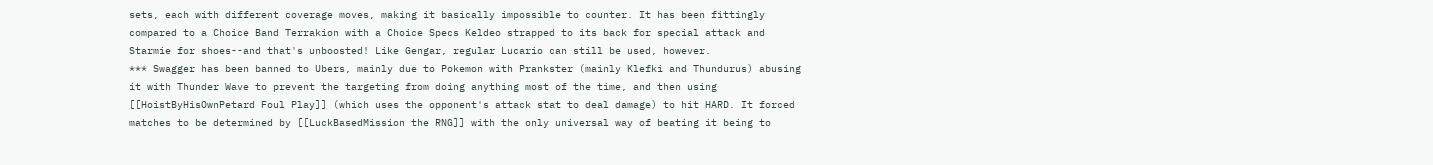sets, each with different coverage moves, making it basically impossible to counter. It has been fittingly compared to a Choice Band Terrakion with a Choice Specs Keldeo strapped to its back for special attack and Starmie for shoes--and that's unboosted! Like Gengar, regular Lucario can still be used, however.
*** Swagger has been banned to Ubers, mainly due to Pokemon with Prankster (mainly Klefki and Thundurus) abusing it with Thunder Wave to prevent the targeting from doing anything most of the time, and then using [[HoistByHisOwnPetard Foul Play]] (which uses the opponent's attack stat to deal damage) to hit HARD. It forced matches to be determined by [[LuckBasedMission the RNG]] with the only universal way of beating it being to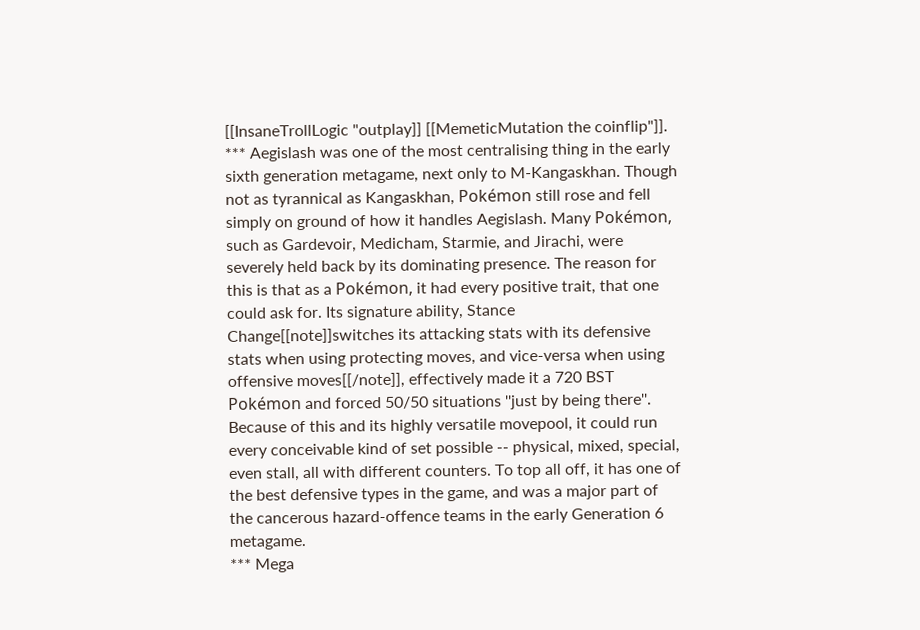[[InsaneTrollLogic "outplay]] [[MemeticMutation the coinflip"]].
*** Aegislash was one of the most centralising thing in the early sixth generation metagame, next only to M-Kangaskhan. Though not as tyrannical as Kangaskhan, Pokémon still rose and fell simply on ground of how it handles Aegislash. Many Pokémon, such as Gardevoir, Medicham, Starmie, and Jirachi, were severely held back by its dominating presence. The reason for this is that as a Pokémon, it had every positive trait, that one could ask for. Its signature ability, Stance Change[[note]]switches its attacking stats with its defensive stats when using protecting moves, and vice-versa when using offensive moves[[/note]], effectively made it a 720 BST Pokémon and forced 50/50 situations ''just by being there''. Because of this and its highly versatile movepool, it could run every conceivable kind of set possible -- physical, mixed, special, even stall, all with different counters. To top all off, it has one of the best defensive types in the game, and was a major part of the cancerous hazard-offence teams in the early Generation 6 metagame.
*** Mega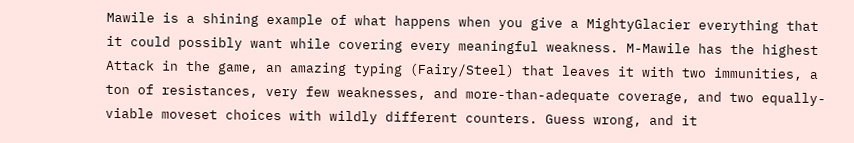Mawile is a shining example of what happens when you give a MightyGlacier everything that it could possibly want while covering every meaningful weakness. M-Mawile has the highest Attack in the game, an amazing typing (Fairy/Steel) that leaves it with two immunities, a ton of resistances, very few weaknesses, and more-than-adequate coverage, and two equally-viable moveset choices with wildly different counters. Guess wrong, and it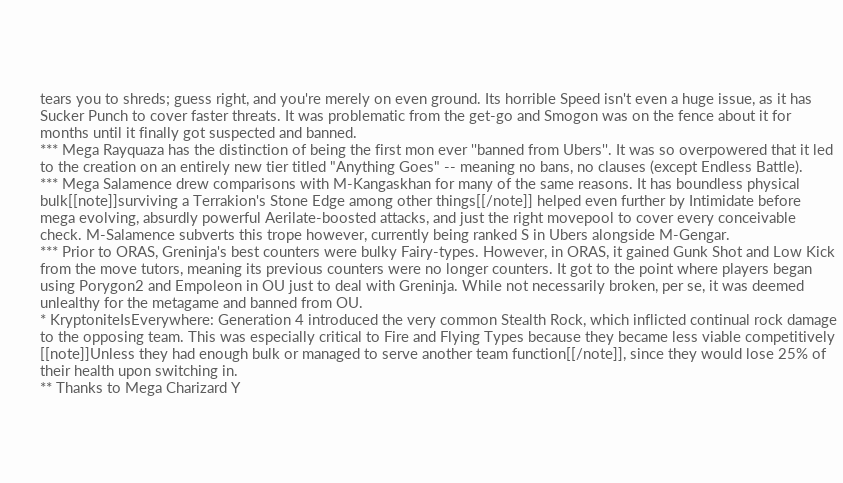tears you to shreds; guess right, and you're merely on even ground. Its horrible Speed isn't even a huge issue, as it has Sucker Punch to cover faster threats. It was problematic from the get-go and Smogon was on the fence about it for months until it finally got suspected and banned.
*** Mega Rayquaza has the distinction of being the first mon ever ''banned from Ubers''. It was so overpowered that it led to the creation on an entirely new tier titled "Anything Goes" -- meaning no bans, no clauses (except Endless Battle).
*** Mega Salamence drew comparisons with M-Kangaskhan for many of the same reasons. It has boundless physical bulk[[note]]surviving a Terrakion's Stone Edge among other things[[/note]] helped even further by Intimidate before mega evolving, absurdly powerful Aerilate-boosted attacks, and just the right movepool to cover every conceivable check. M-Salamence subverts this trope however, currently being ranked S in Ubers alongside M-Gengar.
*** Prior to ORAS, Greninja's best counters were bulky Fairy-types. However, in ORAS, it gained Gunk Shot and Low Kick from the move tutors, meaning its previous counters were no longer counters. It got to the point where players began using Porygon2 and Empoleon in OU just to deal with Greninja. While not necessarily broken, per se, it was deemed unlealthy for the metagame and banned from OU.
* KryptoniteIsEverywhere: Generation 4 introduced the very common Stealth Rock, which inflicted continual rock damage to the opposing team. This was especially critical to Fire and Flying Types because they became less viable competitively [[note]]Unless they had enough bulk or managed to serve another team function[[/note]], since they would lose 25% of their health upon switching in.
** Thanks to Mega Charizard Y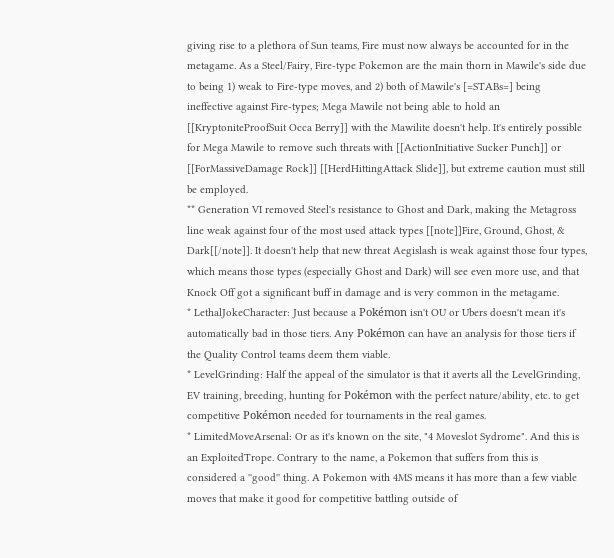giving rise to a plethora of Sun teams, Fire must now always be accounted for in the metagame. As a Steel/Fairy, Fire-type Pokemon are the main thorn in Mawile's side due to being 1) weak to Fire-type moves, and 2) both of Mawile's [=STABs=] being ineffective against Fire-types; Mega Mawile not being able to hold an [[KryptoniteProofSuit Occa Berry]] with the Mawilite doesn't help. It's entirely possible for Mega Mawile to remove such threats with [[ActionInitiative Sucker Punch]] or [[ForMassiveDamage Rock]] [[HerdHittingAttack Slide]], but extreme caution must still be employed.
** Generation VI removed Steel's resistance to Ghost and Dark, making the Metagross line weak against four of the most used attack types [[note]]Fire, Ground, Ghost, & Dark[[/note]]. It doesn't help that new threat Aegislash is weak against those four types, which means those types (especially Ghost and Dark) will see even more use, and that Knock Off got a significant buff in damage and is very common in the metagame.
* LethalJokeCharacter: Just because a Pokémon isn't OU or Ubers doesn't mean it's automatically bad in those tiers. Any Pokémon can have an analysis for those tiers if the Quality Control teams deem them viable.
* LevelGrinding: Half the appeal of the simulator is that it averts all the LevelGrinding, EV training, breeding, hunting for Pokémon with the perfect nature/ability, etc. to get competitive Pokémon needed for tournaments in the real games.
* LimitedMoveArsenal: Or as it's known on the site, "4 Moveslot Sydrome". And this is an ExploitedTrope. Contrary to the name, a Pokemon that suffers from this is considered a ''good'' thing. A Pokemon with 4MS means it has more than a few viable moves that make it good for competitive battling outside of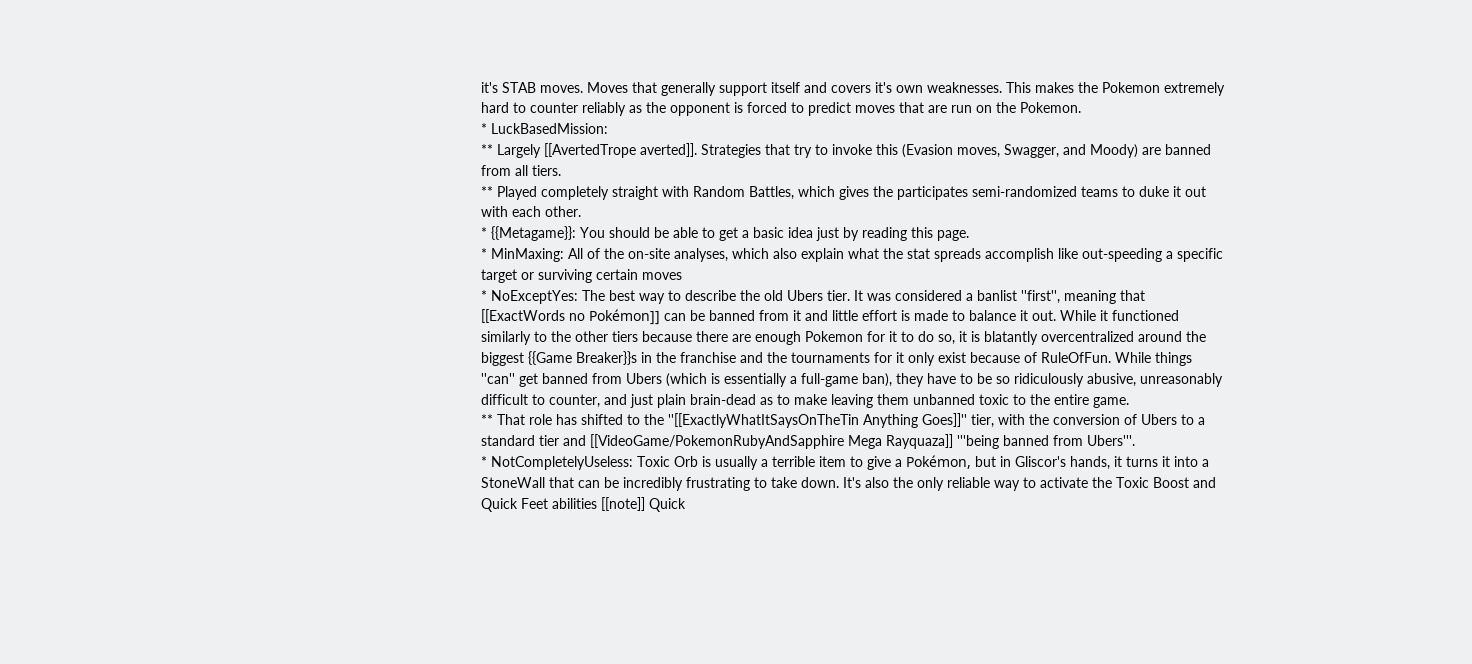it's STAB moves. Moves that generally support itself and covers it's own weaknesses. This makes the Pokemon extremely hard to counter reliably as the opponent is forced to predict moves that are run on the Pokemon.
* LuckBasedMission:
** Largely [[AvertedTrope averted]]. Strategies that try to invoke this (Evasion moves, Swagger, and Moody) are banned from all tiers.
** Played completely straight with Random Battles, which gives the participates semi-randomized teams to duke it out with each other.
* {{Metagame}}: You should be able to get a basic idea just by reading this page.
* MinMaxing: All of the on-site analyses, which also explain what the stat spreads accomplish like out-speeding a specific target or surviving certain moves
* NoExceptYes: The best way to describe the old Ubers tier. It was considered a banlist ''first'', meaning that [[ExactWords no Pokémon]] can be banned from it and little effort is made to balance it out. While it functioned similarly to the other tiers because there are enough Pokemon for it to do so, it is blatantly overcentralized around the biggest {{Game Breaker}}s in the franchise and the tournaments for it only exist because of RuleOfFun. While things ''can'' get banned from Ubers (which is essentially a full-game ban), they have to be so ridiculously abusive, unreasonably difficult to counter, and just plain brain-dead as to make leaving them unbanned toxic to the entire game.
** That role has shifted to the ''[[ExactlyWhatItSaysOnTheTin Anything Goes]]'' tier, with the conversion of Ubers to a standard tier and [[VideoGame/PokemonRubyAndSapphire Mega Rayquaza]] '''being banned from Ubers'''.
* NotCompletelyUseless: Toxic Orb is usually a terrible item to give a Pokémon, but in Gliscor's hands, it turns it into a StoneWall that can be incredibly frustrating to take down. It's also the only reliable way to activate the Toxic Boost and Quick Feet abilities [[note]] Quick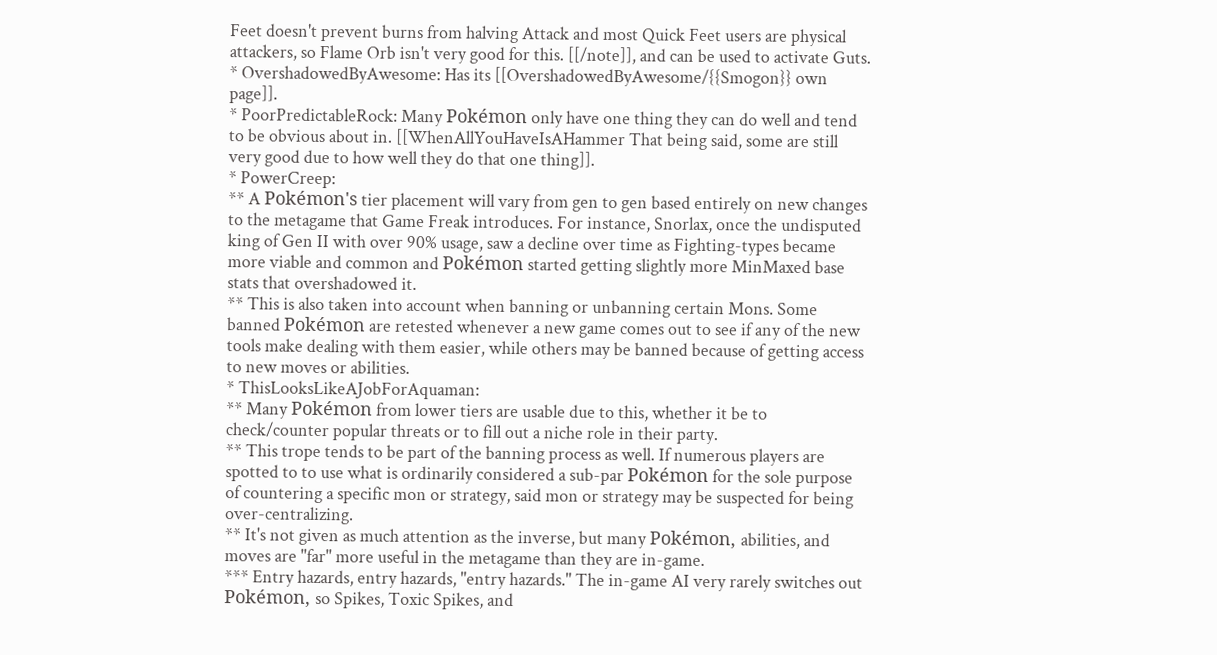Feet doesn't prevent burns from halving Attack and most Quick Feet users are physical attackers, so Flame Orb isn't very good for this. [[/note]], and can be used to activate Guts.
* OvershadowedByAwesome: Has its [[OvershadowedByAwesome/{{Smogon}} own page]].
* PoorPredictableRock: Many Pokémon only have one thing they can do well and tend to be obvious about in. [[WhenAllYouHaveIsAHammer That being said, some are still very good due to how well they do that one thing]].
* PowerCreep:
** A Pokémon's tier placement will vary from gen to gen based entirely on new changes to the metagame that Game Freak introduces. For instance, Snorlax, once the undisputed king of Gen II with over 90% usage, saw a decline over time as Fighting-types became more viable and common and Pokémon started getting slightly more MinMaxed base stats that overshadowed it.
** This is also taken into account when banning or unbanning certain Mons. Some banned Pokémon are retested whenever a new game comes out to see if any of the new tools make dealing with them easier, while others may be banned because of getting access to new moves or abilities.
* ThisLooksLikeAJobForAquaman:
** Many Pokémon from lower tiers are usable due to this, whether it be to check/counter popular threats or to fill out a niche role in their party.
** This trope tends to be part of the banning process as well. If numerous players are spotted to to use what is ordinarily considered a sub-par Pokémon for the sole purpose of countering a specific mon or strategy, said mon or strategy may be suspected for being over-centralizing.
** It's not given as much attention as the inverse, but many Pokémon, abilities, and moves are ''far'' more useful in the metagame than they are in-game.
*** Entry hazards, entry hazards, ''entry hazards.'' The in-game AI very rarely switches out Pokémon, so Spikes, Toxic Spikes, and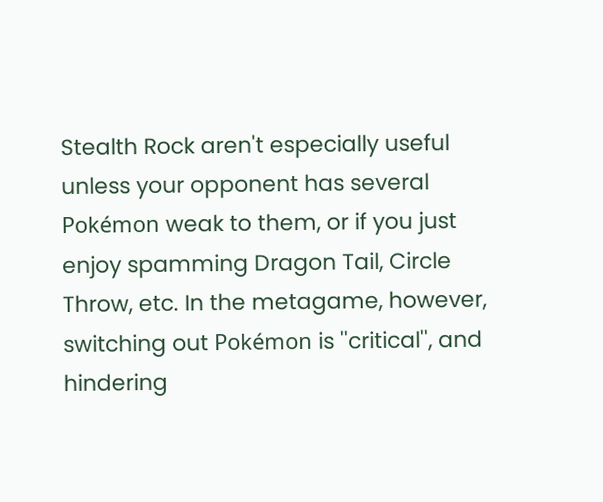Stealth Rock aren't especially useful unless your opponent has several Pokémon weak to them, or if you just enjoy spamming Dragon Tail, Circle Throw, etc. In the metagame, however, switching out Pokémon is ''critical'', and hindering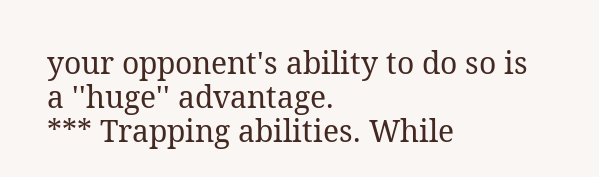your opponent's ability to do so is a ''huge'' advantage.
*** Trapping abilities. While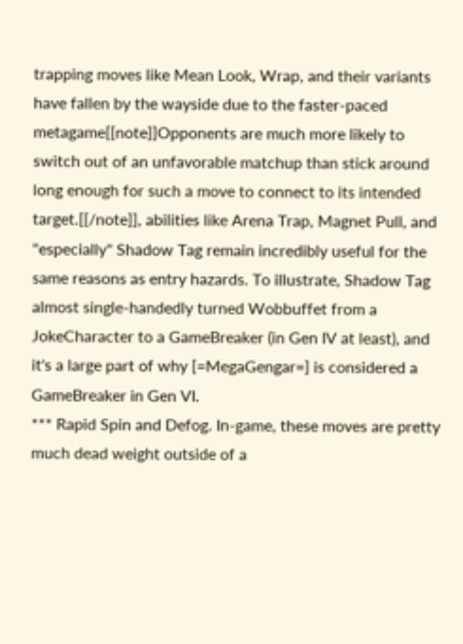trapping moves like Mean Look, Wrap, and their variants have fallen by the wayside due to the faster-paced metagame[[note]]Opponents are much more likely to switch out of an unfavorable matchup than stick around long enough for such a move to connect to its intended target.[[/note]], abilities like Arena Trap, Magnet Pull, and ''especially'' Shadow Tag remain incredibly useful for the same reasons as entry hazards. To illustrate, Shadow Tag almost single-handedly turned Wobbuffet from a JokeCharacter to a GameBreaker (in Gen IV at least), and it's a large part of why [=MegaGengar=] is considered a GameBreaker in Gen VI.
*** Rapid Spin and Defog. In-game, these moves are pretty much dead weight outside of a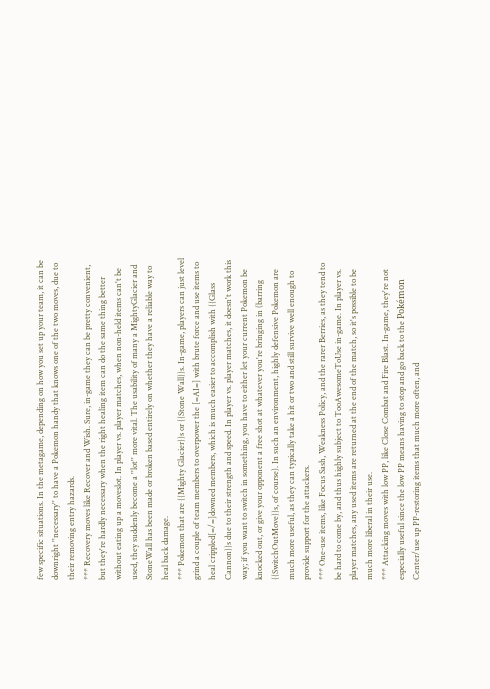few specific situations. In the metagame, depending on how you set up your team, it can be downright ''necessary'' to have a Pokemon handy that knows one of the two moves, due to their removing entry hazards.
*** Recovery moves like Recover and Wish. Sure, in-game they can be pretty convenient, but they're hardly necessary when the right healing item can do the same thing better without eating up a moveslot. In player vs. player matches, when non-held items can't be used, they suddenly become a ''lot'' more vital. The usability of many a MightyGlacier and StoneWall has been made or broken based entirely on whether they have a reliable way to heal back damage.
*** Pokemon that are {{Mighty Glacier}}s or {{Stone Wall}}s. In-game, players can just level grind a couple of team members to overpower the [=AI=] with brute force and use items to heal crippled[=/=]downed members, which is much easier to accomplish with {{Glass Cannon}}s due to their strength and speed. In player vs. player matches, it doesn't work this way; if you want to switch in something, you have to either let your current Pokemon be knocked out, or give your opponent a free shot at whatever you're bringing in (barring {{SwitchOutMove}}s, of course). In such an environment, highly defensive Pokemon are much more useful, as they can typically take a hit or two and still survive well enough to provide support for the attackers.
*** One-use items, like Focus Sash, Weakness Policy, and the rarer Berries, as they tend to be hard to come by, and thus highly subject to TooAwesomeToUse in-game. In player vs. player matches, any used items are returned at the end of the match, so it's possible to be much more liberal in their use.
*** Attacking moves with low PP, like Close Combat and Fire Blast. In-game, they're not especially useful since the low PP means having to stop and go back to the Pokémon Center/use up PP-restoring items that much more often, and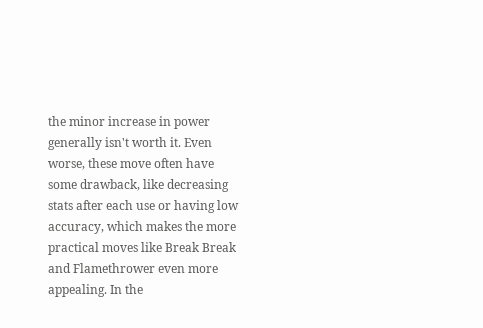the minor increase in power generally isn't worth it. Even worse, these move often have some drawback, like decreasing stats after each use or having low accuracy, which makes the more practical moves like Break Break and Flamethrower even more appealing. In the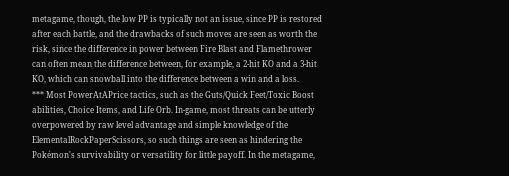metagame, though, the low PP is typically not an issue, since PP is restored after each battle, and the drawbacks of such moves are seen as worth the risk, since the difference in power between Fire Blast and Flamethrower can often mean the difference between, for example, a 2-hit KO and a 3-hit KO, which can snowball into the difference between a win and a loss.
*** Most PowerAtAPrice tactics, such as the Guts/Quick Feet/Toxic Boost abilities, Choice Items, and Life Orb. In-game, most threats can be utterly overpowered by raw level advantage and simple knowledge of the ElementalRockPaperScissors, so such things are seen as hindering the Pokémon's survivability or versatility for little payoff. In the metagame,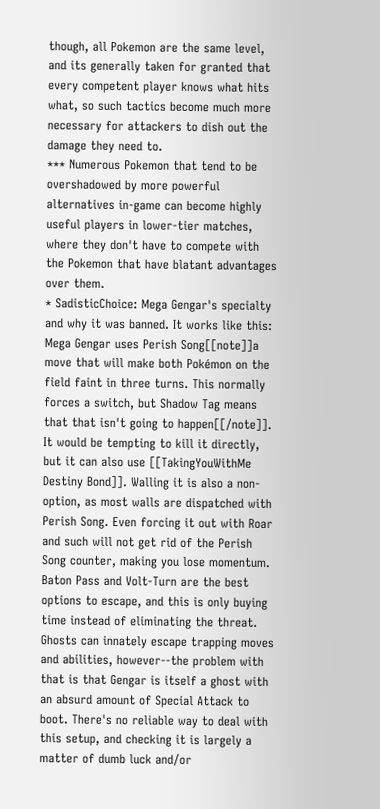though, all Pokemon are the same level, and its generally taken for granted that every competent player knows what hits what, so such tactics become much more necessary for attackers to dish out the damage they need to.
*** Numerous Pokemon that tend to be overshadowed by more powerful alternatives in-game can become highly useful players in lower-tier matches, where they don't have to compete with the Pokemon that have blatant advantages over them.
* SadisticChoice: Mega Gengar's specialty and why it was banned. It works like this: Mega Gengar uses Perish Song[[note]]a move that will make both Pokémon on the field faint in three turns. This normally forces a switch, but Shadow Tag means that that isn't going to happen[[/note]]. It would be tempting to kill it directly, but it can also use [[TakingYouWithMe Destiny Bond]]. Walling it is also a non-option, as most walls are dispatched with Perish Song. Even forcing it out with Roar and such will not get rid of the Perish Song counter, making you lose momentum. Baton Pass and Volt-Turn are the best options to escape, and this is only buying time instead of eliminating the threat. Ghosts can innately escape trapping moves and abilities, however--the problem with that is that Gengar is itself a ghost with an absurd amount of Special Attack to boot. There's no reliable way to deal with this setup, and checking it is largely a matter of dumb luck and/or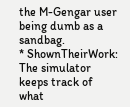the M-Gengar user being dumb as a sandbag.
* ShownTheirWork: The simulator keeps track of what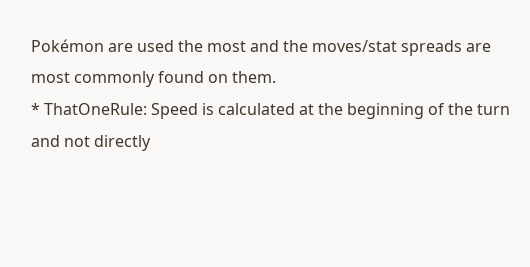Pokémon are used the most and the moves/stat spreads are most commonly found on them.
* ThatOneRule: Speed is calculated at the beginning of the turn and not directly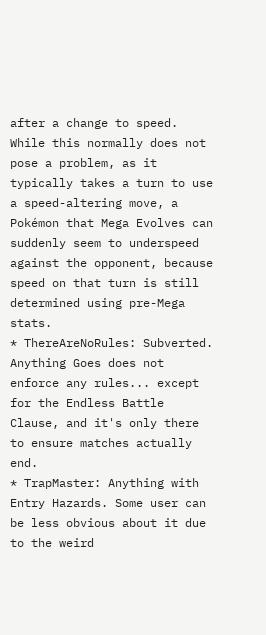after a change to speed. While this normally does not pose a problem, as it typically takes a turn to use a speed-altering move, a Pokémon that Mega Evolves can suddenly seem to underspeed against the opponent, because speed on that turn is still determined using pre-Mega stats.
* ThereAreNoRules: Subverted. Anything Goes does not enforce any rules... except for the Endless Battle Clause, and it's only there to ensure matches actually end.
* TrapMaster: Anything with Entry Hazards. Some user can be less obvious about it due to the weird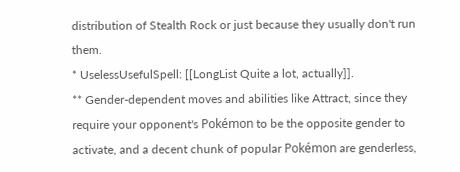distribution of Stealth Rock or just because they usually don't run them.
* UselessUsefulSpell: [[LongList Quite a lot, actually]].
** Gender-dependent moves and abilities like Attract, since they require your opponent's Pokémon to be the opposite gender to activate, and a decent chunk of popular Pokémon are genderless,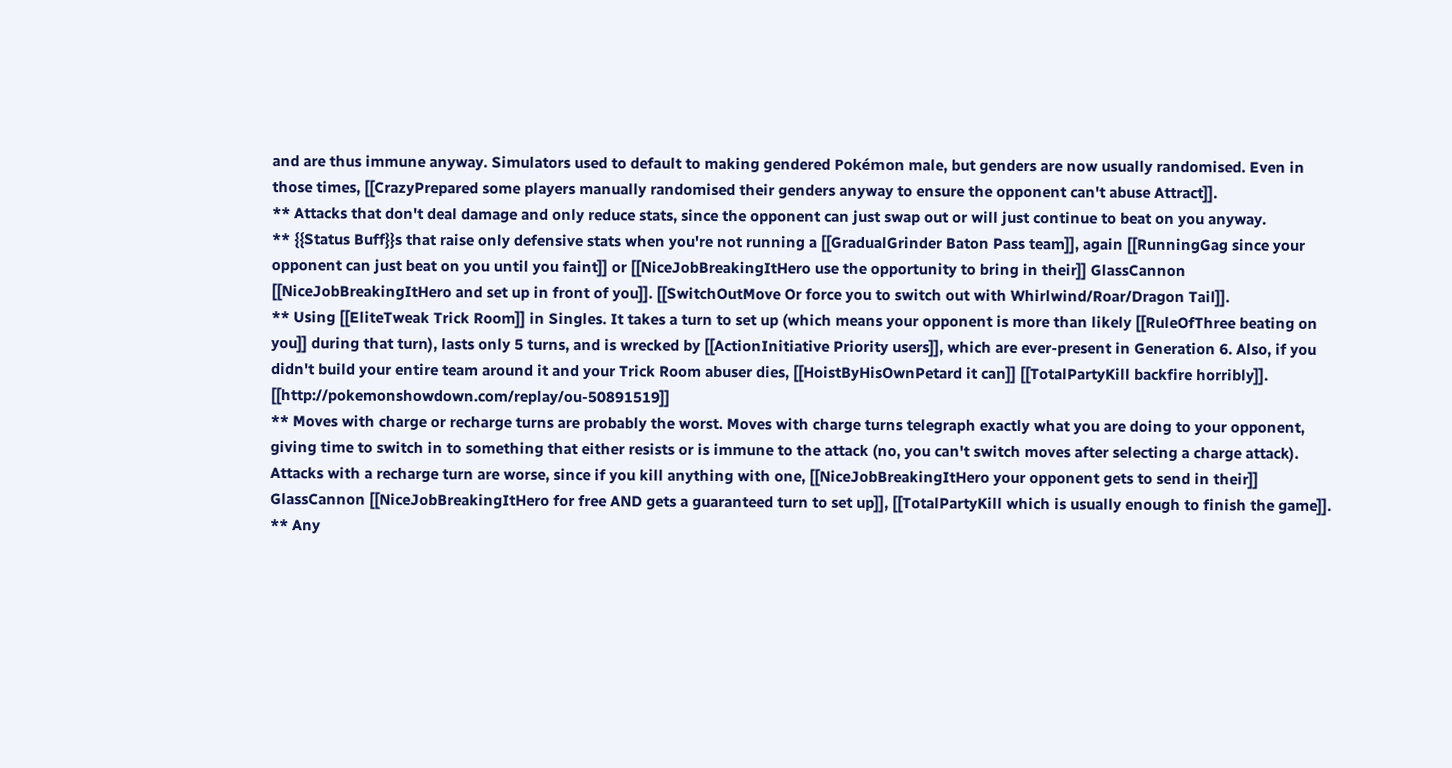and are thus immune anyway. Simulators used to default to making gendered Pokémon male, but genders are now usually randomised. Even in those times, [[CrazyPrepared some players manually randomised their genders anyway to ensure the opponent can't abuse Attract]].
** Attacks that don't deal damage and only reduce stats, since the opponent can just swap out or will just continue to beat on you anyway.
** {{Status Buff}}s that raise only defensive stats when you're not running a [[GradualGrinder Baton Pass team]], again [[RunningGag since your opponent can just beat on you until you faint]] or [[NiceJobBreakingItHero use the opportunity to bring in their]] GlassCannon [[NiceJobBreakingItHero and set up in front of you]]. [[SwitchOutMove Or force you to switch out with Whirlwind/Roar/Dragon Tail]].
** Using [[EliteTweak Trick Room]] in Singles. It takes a turn to set up (which means your opponent is more than likely [[RuleOfThree beating on you]] during that turn), lasts only 5 turns, and is wrecked by [[ActionInitiative Priority users]], which are ever-present in Generation 6. Also, if you didn't build your entire team around it and your Trick Room abuser dies, [[HoistByHisOwnPetard it can]] [[TotalPartyKill backfire horribly]]. [[http://pokemonshowdown.com/replay/ou-50891519]]
** Moves with charge or recharge turns are probably the worst. Moves with charge turns telegraph exactly what you are doing to your opponent, giving time to switch in to something that either resists or is immune to the attack (no, you can't switch moves after selecting a charge attack). Attacks with a recharge turn are worse, since if you kill anything with one, [[NiceJobBreakingItHero your opponent gets to send in their]] GlassCannon [[NiceJobBreakingItHero for free AND gets a guaranteed turn to set up]], [[TotalPartyKill which is usually enough to finish the game]].
** Any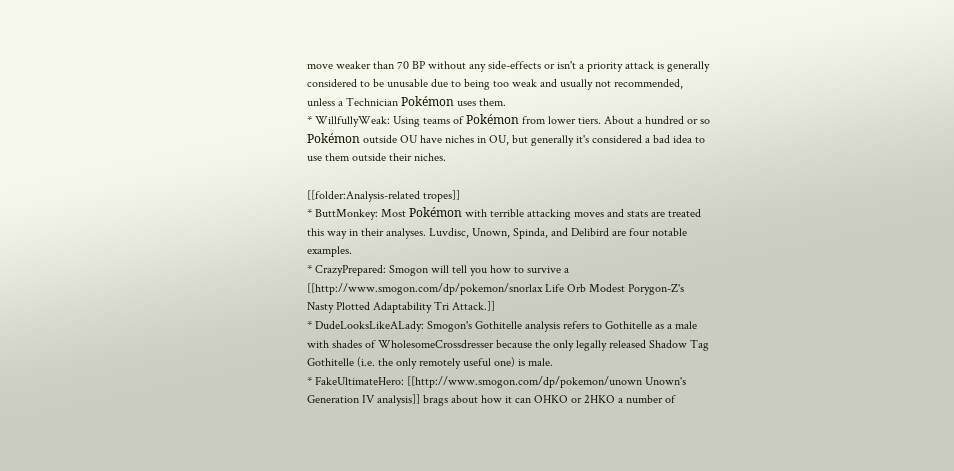move weaker than 70 BP without any side-effects or isn't a priority attack is generally considered to be unusable due to being too weak and usually not recommended, unless a Technician Pokémon uses them.
* WillfullyWeak: Using teams of Pokémon from lower tiers. About a hundred or so Pokémon outside OU have niches in OU, but generally it's considered a bad idea to use them outside their niches.

[[folder:Analysis-related tropes]]
* ButtMonkey: Most Pokémon with terrible attacking moves and stats are treated this way in their analyses. Luvdisc, Unown, Spinda, and Delibird are four notable examples.
* CrazyPrepared: Smogon will tell you how to survive a [[http://www.smogon.com/dp/pokemon/snorlax Life Orb Modest Porygon-Z's Nasty Plotted Adaptability Tri Attack.]]
* DudeLooksLikeALady: Smogon's Gothitelle analysis refers to Gothitelle as a male with shades of WholesomeCrossdresser because the only legally released Shadow Tag Gothitelle (i.e. the only remotely useful one) is male.
* FakeUltimateHero: [[http://www.smogon.com/dp/pokemon/unown Unown's Generation IV analysis]] brags about how it can OHKO or 2HKO a number of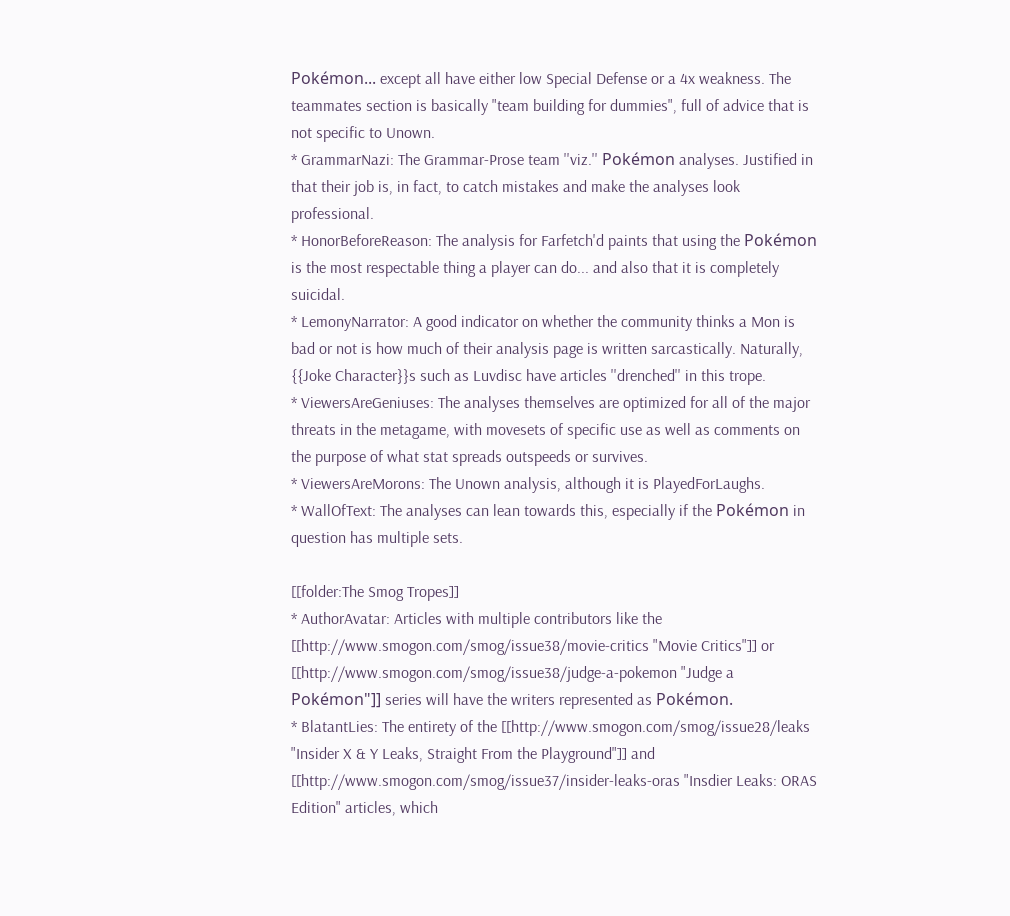Pokémon... except all have either low Special Defense or a 4x weakness. The teammates section is basically "team building for dummies", full of advice that is not specific to Unown.
* GrammarNazi: The Grammar-Prose team ''viz.'' Pokémon analyses. Justified in that their job is, in fact, to catch mistakes and make the analyses look professional.
* HonorBeforeReason: The analysis for Farfetch'd paints that using the Pokémon is the most respectable thing a player can do... and also that it is completely suicidal.
* LemonyNarrator: A good indicator on whether the community thinks a Mon is bad or not is how much of their analysis page is written sarcastically. Naturally, {{Joke Character}}s such as Luvdisc have articles ''drenched'' in this trope.
* ViewersAreGeniuses: The analyses themselves are optimized for all of the major threats in the metagame, with movesets of specific use as well as comments on the purpose of what stat spreads outspeeds or survives.
* ViewersAreMorons: The Unown analysis, although it is PlayedForLaughs.
* WallOfText: The analyses can lean towards this, especially if the Pokémon in question has multiple sets.

[[folder:The Smog Tropes]]
* AuthorAvatar: Articles with multiple contributors like the [[http://www.smogon.com/smog/issue38/movie-critics "Movie Critics"]] or [[http://www.smogon.com/smog/issue38/judge-a-pokemon "Judge a Pokémon"]] series will have the writers represented as Pokémon.
* BlatantLies: The entirety of the [[http://www.smogon.com/smog/issue28/leaks "Insider X & Y Leaks, Straight From the Playground"]] and [[http://www.smogon.com/smog/issue37/insider-leaks-oras "Insdier Leaks: ORAS Edition" articles, which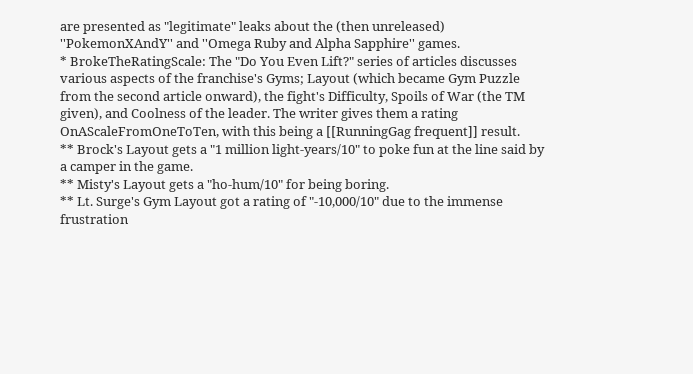are presented as "legitimate" leaks about the (then unreleased) ''PokemonXAndY'' and ''Omega Ruby and Alpha Sapphire'' games.
* BrokeTheRatingScale: The "Do You Even Lift?" series of articles discusses various aspects of the franchise's Gyms; Layout (which became Gym Puzzle from the second article onward), the fight's Difficulty, Spoils of War (the TM given), and Coolness of the leader. The writer gives them a rating OnAScaleFromOneToTen, with this being a [[RunningGag frequent]] result.
** Brock's Layout gets a "1 million light-years/10" to poke fun at the line said by a camper in the game.
** Misty's Layout gets a "ho-hum/10" for being boring.
** Lt. Surge's Gym Layout got a rating of "-10,000/10" due to the immense frustration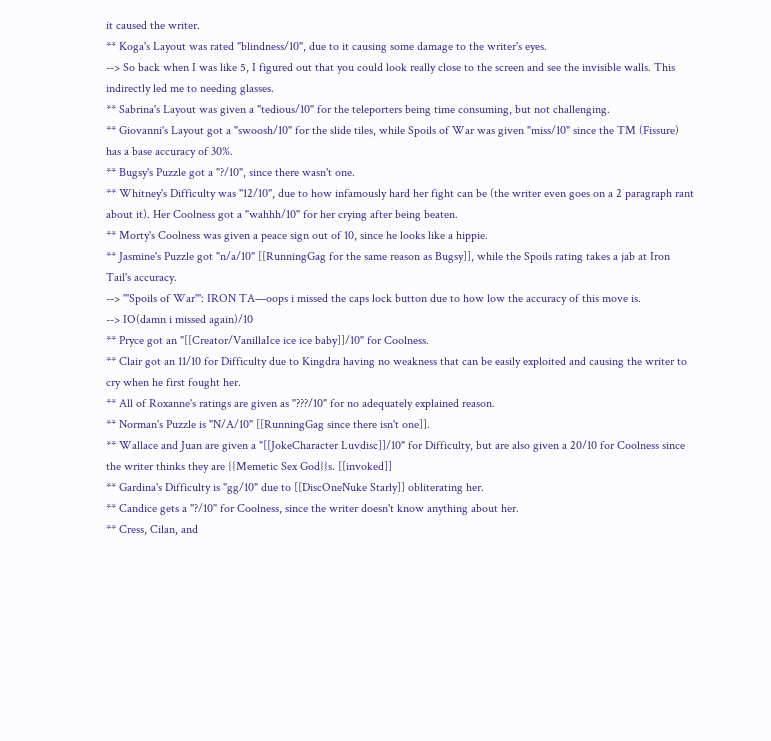it caused the writer.
** Koga's Layout was rated "blindness/10", due to it causing some damage to the writer's eyes.
--> So back when I was like 5, I figured out that you could look really close to the screen and see the invisible walls. This indirectly led me to needing glasses.
** Sabrina's Layout was given a "tedious/10" for the teleporters being time consuming, but not challenging.
** Giovanni's Layout got a "swoosh/10" for the slide tiles, while Spoils of War was given "miss/10" since the TM (Fissure) has a base accuracy of 30%.
** Bugsy's Puzzle got a "?/10", since there wasn't one.
** Whitney's Difficulty was "12/10", due to how infamously hard her fight can be (the writer even goes on a 2 paragraph rant about it). Her Coolness got a "wahhh/10" for her crying after being beaten.
** Morty's Coolness was given a peace sign out of 10, since he looks like a hippie.
** Jasmine's Puzzle got "n/a/10" [[RunningGag for the same reason as Bugsy]], while the Spoils rating takes a jab at Iron Tail's accuracy.
--> '''Spoils of War''': IRON TA—oops i missed the caps lock button due to how low the accuracy of this move is.
--> IO(damn i missed again)/10
** Pryce got an "[[Creator/VanillaIce ice ice baby]]/10" for Coolness.
** Clair got an 11/10 for Difficulty due to Kingdra having no weakness that can be easily exploited and causing the writer to cry when he first fought her.
** All of Roxanne's ratings are given as "???/10" for no adequately explained reason.
** Norman's Puzzle is "N/A/10" [[RunningGag since there isn't one]].
** Wallace and Juan are given a "[[JokeCharacter Luvdisc]]/10" for Difficulty, but are also given a 20/10 for Coolness since the writer thinks they are {{Memetic Sex God}}s. [[invoked]]
** Gardina's Difficulty is "gg/10" due to [[DiscOneNuke Starly]] obliterating her.
** Candice gets a "?/10" for Coolness, since the writer doesn't know anything about her.
** Cress, Cilan, and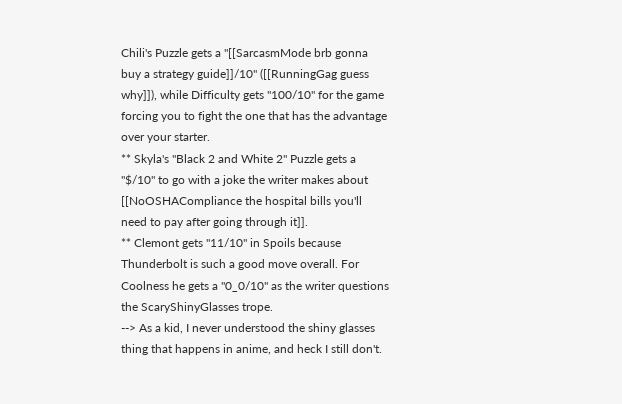Chili's Puzzle gets a "[[SarcasmMode brb gonna buy a strategy guide]]/10" ([[RunningGag guess why]]), while Difficulty gets "100/10" for the game forcing you to fight the one that has the advantage over your starter.
** Skyla's ''Black 2 and White 2'' Puzzle gets a "$/10" to go with a joke the writer makes about [[NoOSHACompliance the hospital bills you'll need to pay after going through it]].
** Clemont gets "11/10" in Spoils because Thunderbolt is such a good move overall. For Coolness he gets a "0_0/10" as the writer questions the ScaryShinyGlasses trope.
--> As a kid, I never understood the shiny glasses thing that happens in anime, and heck I still don't.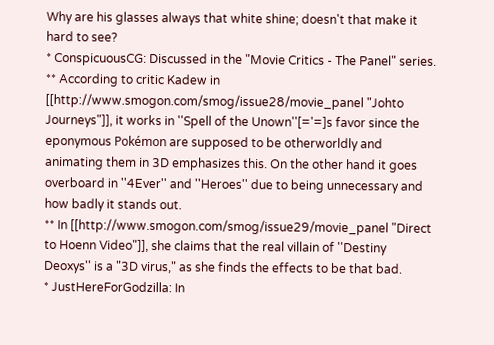Why are his glasses always that white shine; doesn't that make it hard to see?
* ConspicuousCG: Discussed in the "Movie Critics - The Panel" series.
** According to critic Kadew in [[http://www.smogon.com/smog/issue28/movie_panel "Johto Journeys"]], it works in ''Spell of the Unown''[='=]s favor since the eponymous Pokémon are supposed to be otherworldly and animating them in 3D emphasizes this. On the other hand it goes overboard in ''4Ever'' and ''Heroes'' due to being unnecessary and how badly it stands out.
** In [[http://www.smogon.com/smog/issue29/movie_panel "Direct to Hoenn Video"]], she claims that the real villain of ''Destiny Deoxys'' is a "3D virus," as she finds the effects to be that bad.
* JustHereForGodzilla: In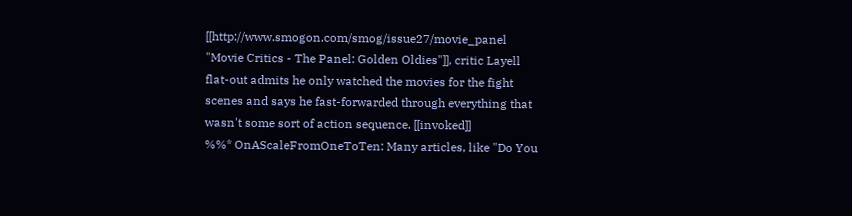[[http://www.smogon.com/smog/issue27/movie_panel "Movie Critics - The Panel: Golden Oldies"]], critic Layell flat-out admits he only watched the movies for the fight scenes and says he fast-forwarded through everything that wasn't some sort of action sequence. [[invoked]]
%%* OnAScaleFromOneToTen: Many articles, like "Do You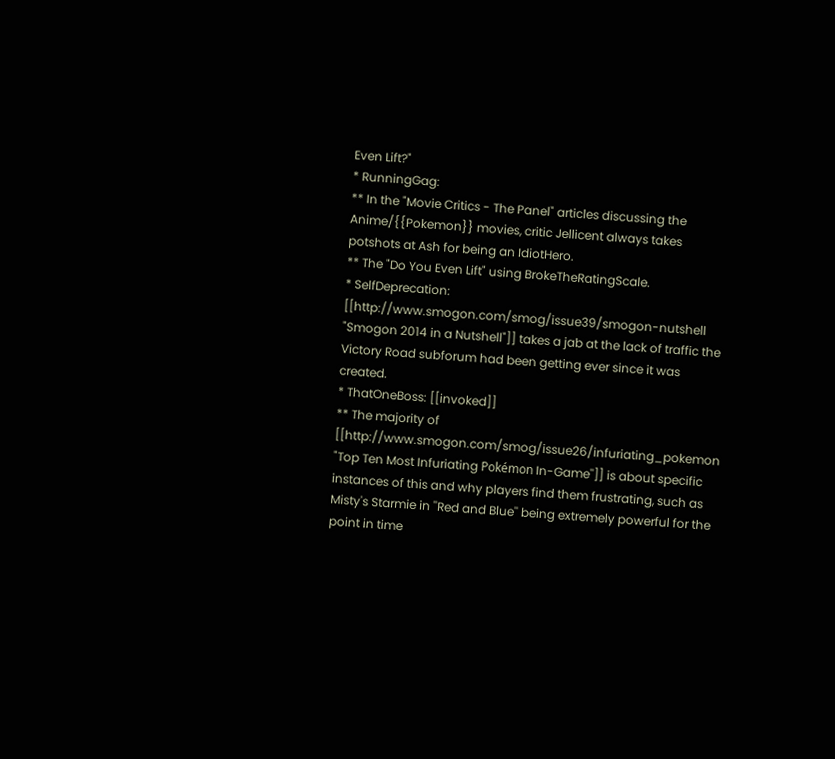Even Lift?"
* RunningGag:
** In the "Movie Critics - The Panel" articles discussing the Anime/{{Pokemon}} movies, critic Jellicent always takes potshots at Ash for being an IdiotHero.
** The "Do You Even Lift" using BrokeTheRatingScale.
* SelfDeprecation: [[http://www.smogon.com/smog/issue39/smogon-nutshell "Smogon 2014 in a Nutshell"]] takes a jab at the lack of traffic the Victory Road subforum had been getting ever since it was created.
* ThatOneBoss: [[invoked]]
** The majority of [[http://www.smogon.com/smog/issue26/infuriating_pokemon "Top Ten Most Infuriating Pokémon In-Game'']] is about specific instances of this and why players find them frustrating, such as Misty's Starmie in ''Red and Blue'' being extremely powerful for the point in time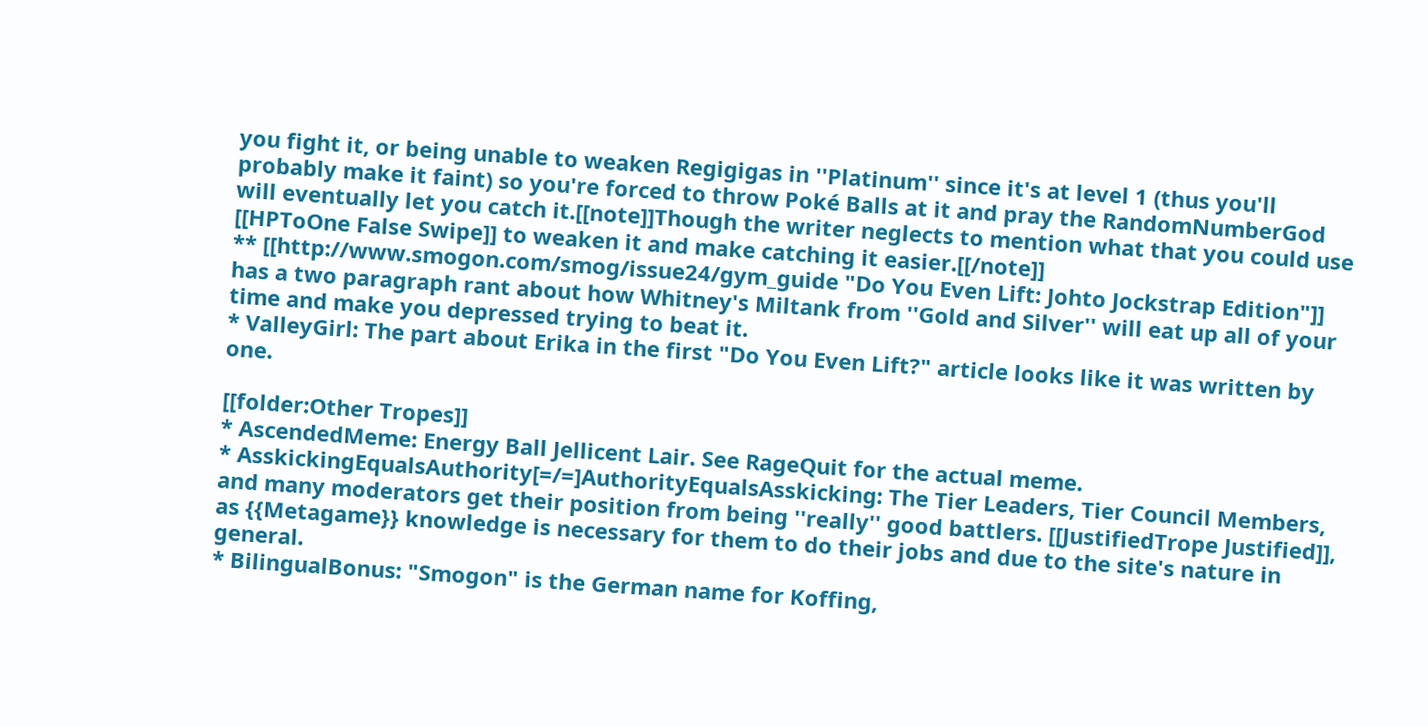you fight it, or being unable to weaken Regigigas in ''Platinum'' since it's at level 1 (thus you'll probably make it faint) so you're forced to throw Poké Balls at it and pray the RandomNumberGod will eventually let you catch it.[[note]]Though the writer neglects to mention what that you could use [[HPToOne False Swipe]] to weaken it and make catching it easier.[[/note]]
** [[http://www.smogon.com/smog/issue24/gym_guide "Do You Even Lift: Johto Jockstrap Edition"]] has a two paragraph rant about how Whitney's Miltank from ''Gold and Silver'' will eat up all of your time and make you depressed trying to beat it.
* ValleyGirl: The part about Erika in the first "Do You Even Lift?" article looks like it was written by one.

[[folder:Other Tropes]]
* AscendedMeme: Energy Ball Jellicent Lair. See RageQuit for the actual meme.
* AsskickingEqualsAuthority[=/=]AuthorityEqualsAsskicking: The Tier Leaders, Tier Council Members, and many moderators get their position from being ''really'' good battlers. [[JustifiedTrope Justified]], as {{Metagame}} knowledge is necessary for them to do their jobs and due to the site's nature in general.
* BilingualBonus: "Smogon" is the German name for Koffing,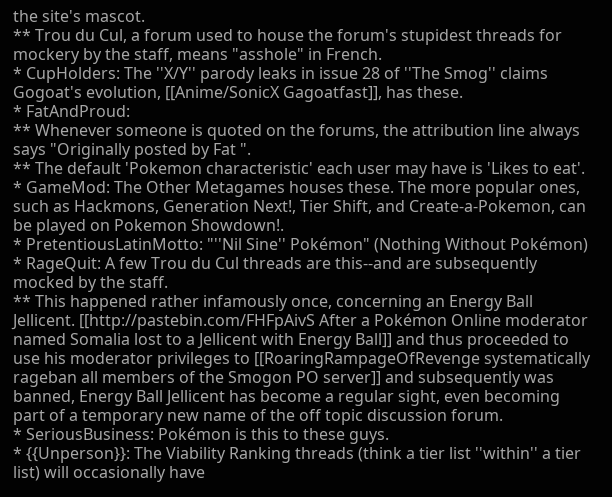the site's mascot.
** Trou du Cul, a forum used to house the forum's stupidest threads for mockery by the staff, means "asshole" in French.
* CupHolders: The ''X/Y'' parody leaks in issue 28 of ''The Smog'' claims Gogoat's evolution, [[Anime/SonicX Gagoatfast]], has these.
* FatAndProud:
** Whenever someone is quoted on the forums, the attribution line always says "Originally posted by Fat ".
** The default 'Pokemon characteristic' each user may have is 'Likes to eat'.
* GameMod: The Other Metagames houses these. The more popular ones, such as Hackmons, Generation Next!, Tier Shift, and Create-a-Pokemon, can be played on Pokemon Showdown!.
* PretentiousLatinMotto: "''Nil Sine'' Pokémon" (Nothing Without Pokémon)
* RageQuit: A few Trou du Cul threads are this--and are subsequently mocked by the staff.
** This happened rather infamously once, concerning an Energy Ball Jellicent. [[http://pastebin.com/FHFpAivS After a Pokémon Online moderator named Somalia lost to a Jellicent with Energy Ball]] and thus proceeded to use his moderator privileges to [[RoaringRampageOfRevenge systematically rageban all members of the Smogon PO server]] and subsequently was banned, Energy Ball Jellicent has become a regular sight, even becoming part of a temporary new name of the off topic discussion forum.
* SeriousBusiness: Pokémon is this to these guys.
* {{Unperson}}: The Viability Ranking threads (think a tier list ''within'' a tier list) will occasionally have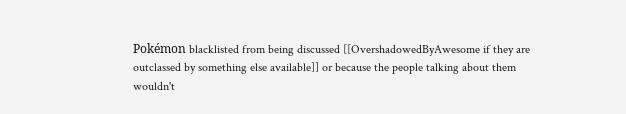Pokémon blacklisted from being discussed [[OvershadowedByAwesome if they are outclassed by something else available]] or because the people talking about them wouldn't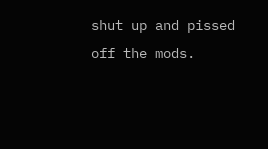shut up and pissed off the mods.